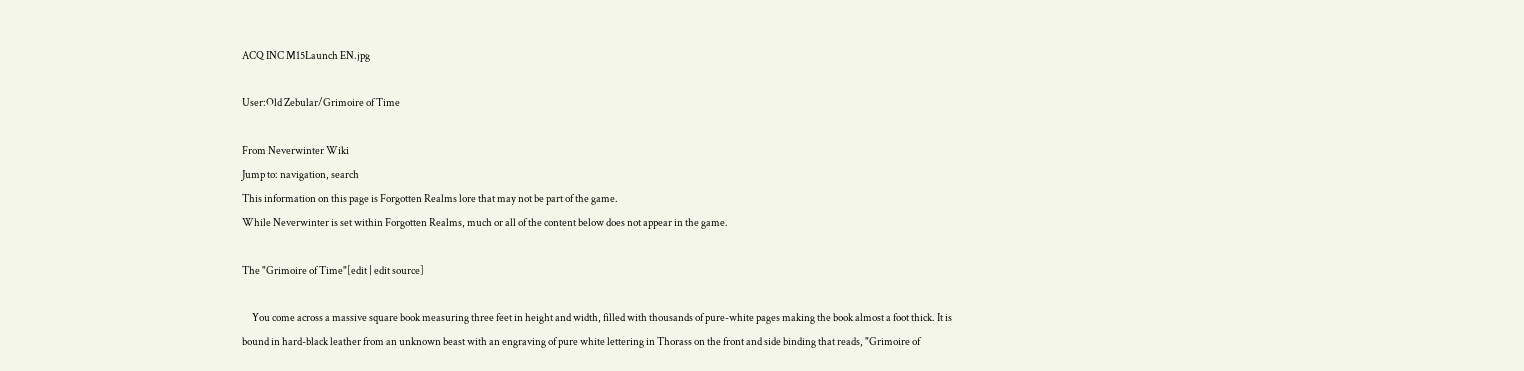ACQ INC M15Launch EN.jpg

User:Old Zebular/Grimoire of Time

From Neverwinter Wiki
Jump to: navigation, search
This information on this page is Forgotten Realms lore that may not be part of the game.
While Neverwinter is set within Forgotten Realms, much or all of the content below does not appear in the game.

The "Grimoire of Time"[edit | edit source]

     You come across a massive square book measuring three feet in height and width, filled with thousands of pure-white pages making the book almost a foot thick. It is bound in hard-black leather from an unknown beast with an engraving of pure white lettering in Thorass on the front and side binding that reads, "Grimoire of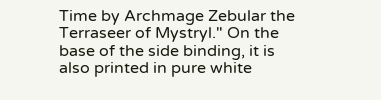Time by Archmage Zebular the Terraseer of Mystryl." On the base of the side binding, it is also printed in pure white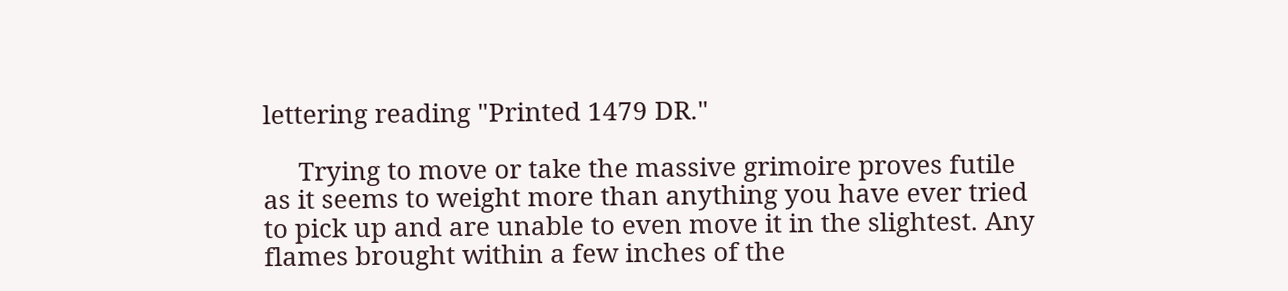lettering reading "Printed 1479 DR."

     Trying to move or take the massive grimoire proves futile as it seems to weight more than anything you have ever tried to pick up and are unable to even move it in the slightest. Any flames brought within a few inches of the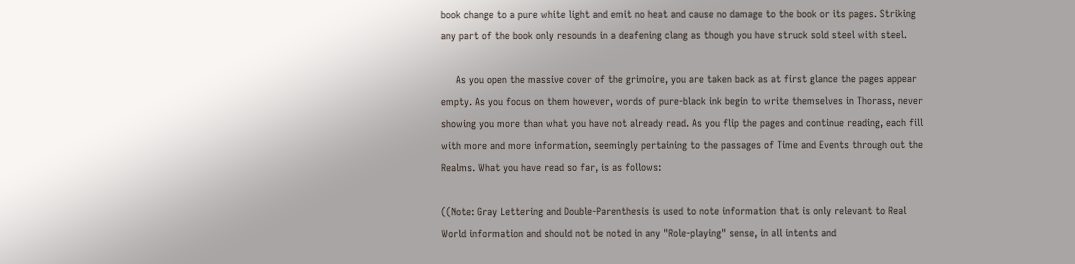book change to a pure white light and emit no heat and cause no damage to the book or its pages. Striking any part of the book only resounds in a deafening clang as though you have struck sold steel with steel.

     As you open the massive cover of the grimoire, you are taken back as at first glance the pages appear empty. As you focus on them however, words of pure-black ink begin to write themselves in Thorass, never showing you more than what you have not already read. As you flip the pages and continue reading, each fill with more and more information, seemingly pertaining to the passages of Time and Events through out the Realms. What you have read so far, is as follows:

((Note: Gray Lettering and Double-Parenthesis is used to note information that is only relevant to Real World information and should not be noted in any "Role-playing" sense, in all intents and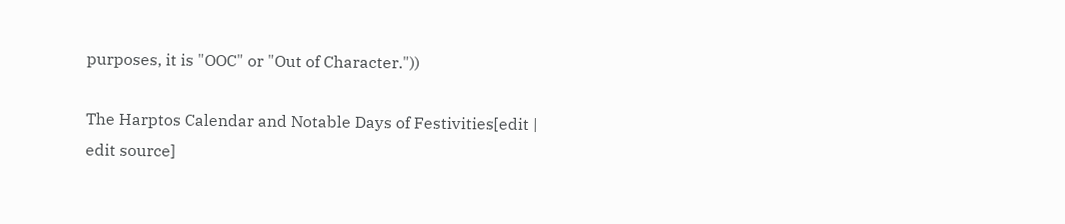purposes, it is "OOC" or "Out of Character."))

The Harptos Calendar and Notable Days of Festivities[edit | edit source]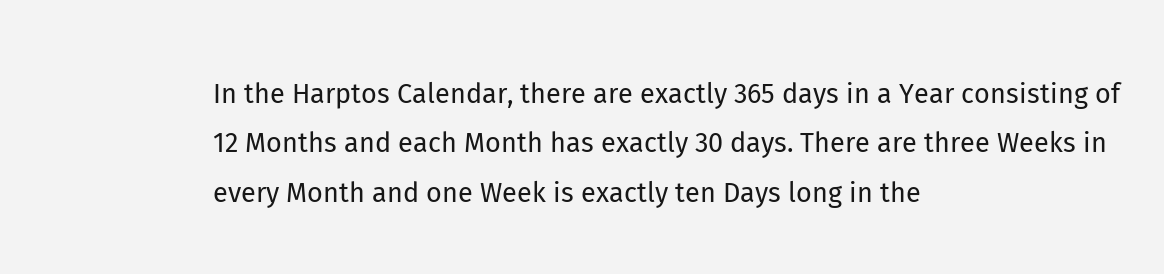In the Harptos Calendar, there are exactly 365 days in a Year consisting of 12 Months and each Month has exactly 30 days. There are three Weeks in every Month and one Week is exactly ten Days long in the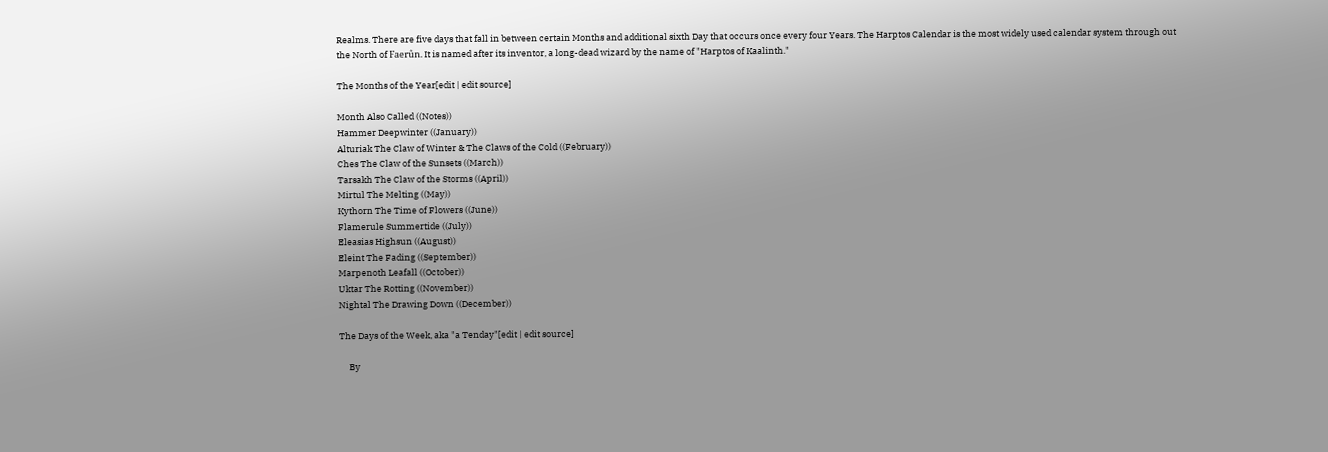Realms. There are five days that fall in between certain Months and additional sixth Day that occurs once every four Years. The Harptos Calendar is the most widely used calendar system through out the North of Faerûn. It is named after its inventor, a long-dead wizard by the name of "Harptos of Kaalinth."

The Months of the Year[edit | edit source]

Month Also Called ((Notes))
Hammer Deepwinter ((January))
Alturiak The Claw of Winter & The Claws of the Cold ((February))
Ches The Claw of the Sunsets ((March))
Tarsakh The Claw of the Storms ((April))
Mirtul The Melting ((May))
Kythorn The Time of Flowers ((June))
Flamerule Summertide ((July))
Eleasias Highsun ((August))
Eleint The Fading ((September))
Marpenoth Leafall ((October))
Uktar The Rotting ((November))
Nightal The Drawing Down ((December))

The Days of the Week, aka "a Tenday"[edit | edit source]

     By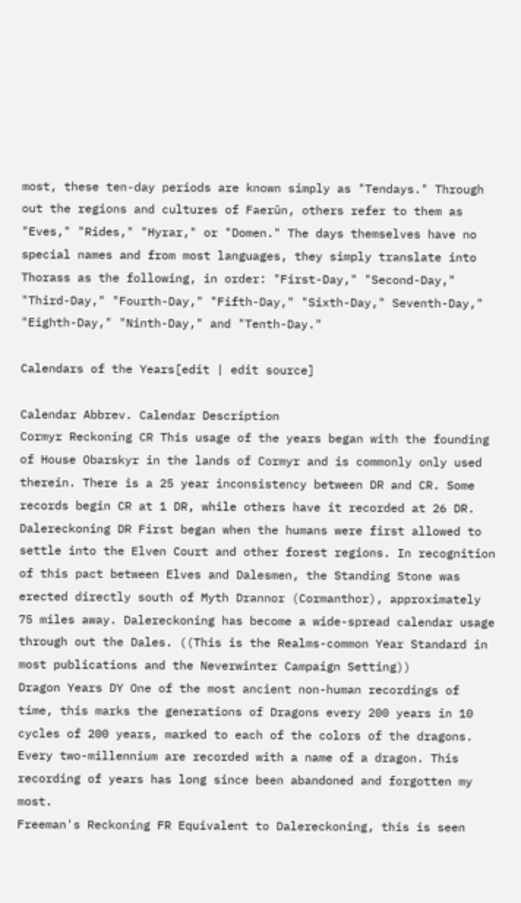most, these ten-day periods are known simply as "Tendays." Through out the regions and cultures of Faerûn, others refer to them as "Eves," "Rides," "Hyrar," or "Domen." The days themselves have no special names and from most languages, they simply translate into Thorass as the following, in order: "First-Day," "Second-Day," "Third-Day," "Fourth-Day," "Fifth-Day," "Sixth-Day," Seventh-Day," "Eighth-Day," "Ninth-Day," and "Tenth-Day."

Calendars of the Years[edit | edit source]

Calendar Abbrev. Calendar Description
Cormyr Reckoning CR This usage of the years began with the founding of House Obarskyr in the lands of Cormyr and is commonly only used therein. There is a 25 year inconsistency between DR and CR. Some records begin CR at 1 DR, while others have it recorded at 26 DR.
Dalereckoning DR First began when the humans were first allowed to settle into the Elven Court and other forest regions. In recognition of this pact between Elves and Dalesmen, the Standing Stone was erected directly south of Myth Drannor (Cormanthor), approximately 75 miles away. Dalereckoning has become a wide-spread calendar usage through out the Dales. ((This is the Realms-common Year Standard in most publications and the Neverwinter Campaign Setting))
Dragon Years DY One of the most ancient non-human recordings of time, this marks the generations of Dragons every 200 years in 10 cycles of 200 years, marked to each of the colors of the dragons. Every two-millennium are recorded with a name of a dragon. This recording of years has long since been abandoned and forgotten my most.
Freeman's Reckoning FR Equivalent to Dalereckoning, this is seen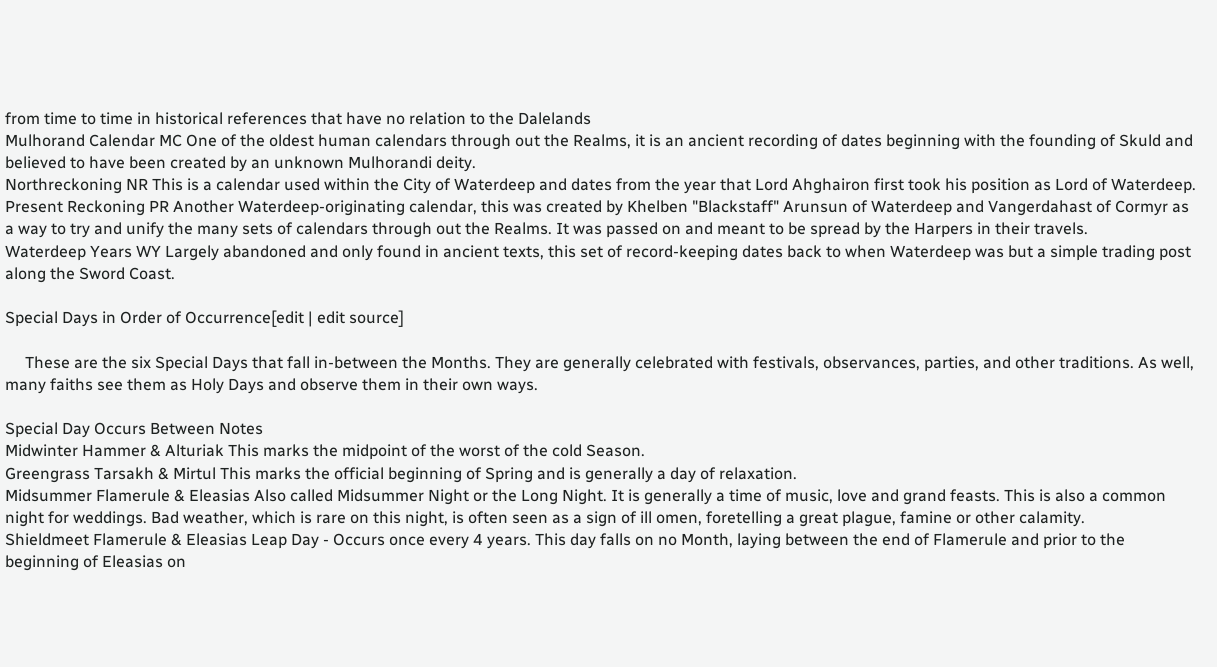from time to time in historical references that have no relation to the Dalelands
Mulhorand Calendar MC One of the oldest human calendars through out the Realms, it is an ancient recording of dates beginning with the founding of Skuld and believed to have been created by an unknown Mulhorandi deity.
Northreckoning NR This is a calendar used within the City of Waterdeep and dates from the year that Lord Ahghairon first took his position as Lord of Waterdeep.
Present Reckoning PR Another Waterdeep-originating calendar, this was created by Khelben "Blackstaff" Arunsun of Waterdeep and Vangerdahast of Cormyr as a way to try and unify the many sets of calendars through out the Realms. It was passed on and meant to be spread by the Harpers in their travels.
Waterdeep Years WY Largely abandoned and only found in ancient texts, this set of record-keeping dates back to when Waterdeep was but a simple trading post along the Sword Coast.

Special Days in Order of Occurrence[edit | edit source]

     These are the six Special Days that fall in-between the Months. They are generally celebrated with festivals, observances, parties, and other traditions. As well, many faiths see them as Holy Days and observe them in their own ways.

Special Day Occurs Between Notes
Midwinter Hammer & Alturiak This marks the midpoint of the worst of the cold Season.
Greengrass Tarsakh & Mirtul This marks the official beginning of Spring and is generally a day of relaxation.
Midsummer Flamerule & Eleasias Also called Midsummer Night or the Long Night. It is generally a time of music, love and grand feasts. This is also a common night for weddings. Bad weather, which is rare on this night, is often seen as a sign of ill omen, foretelling a great plague, famine or other calamity.
Shieldmeet Flamerule & Eleasias Leap Day - Occurs once every 4 years. This day falls on no Month, laying between the end of Flamerule and prior to the beginning of Eleasias on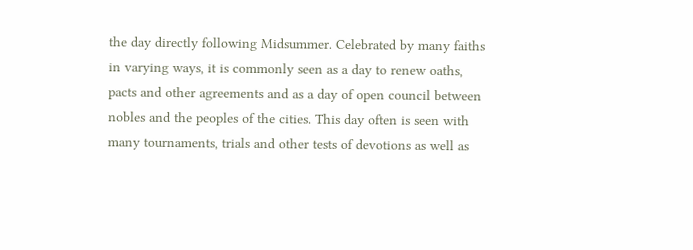the day directly following Midsummer. Celebrated by many faiths in varying ways, it is commonly seen as a day to renew oaths, pacts and other agreements and as a day of open council between nobles and the peoples of the cities. This day often is seen with many tournaments, trials and other tests of devotions as well as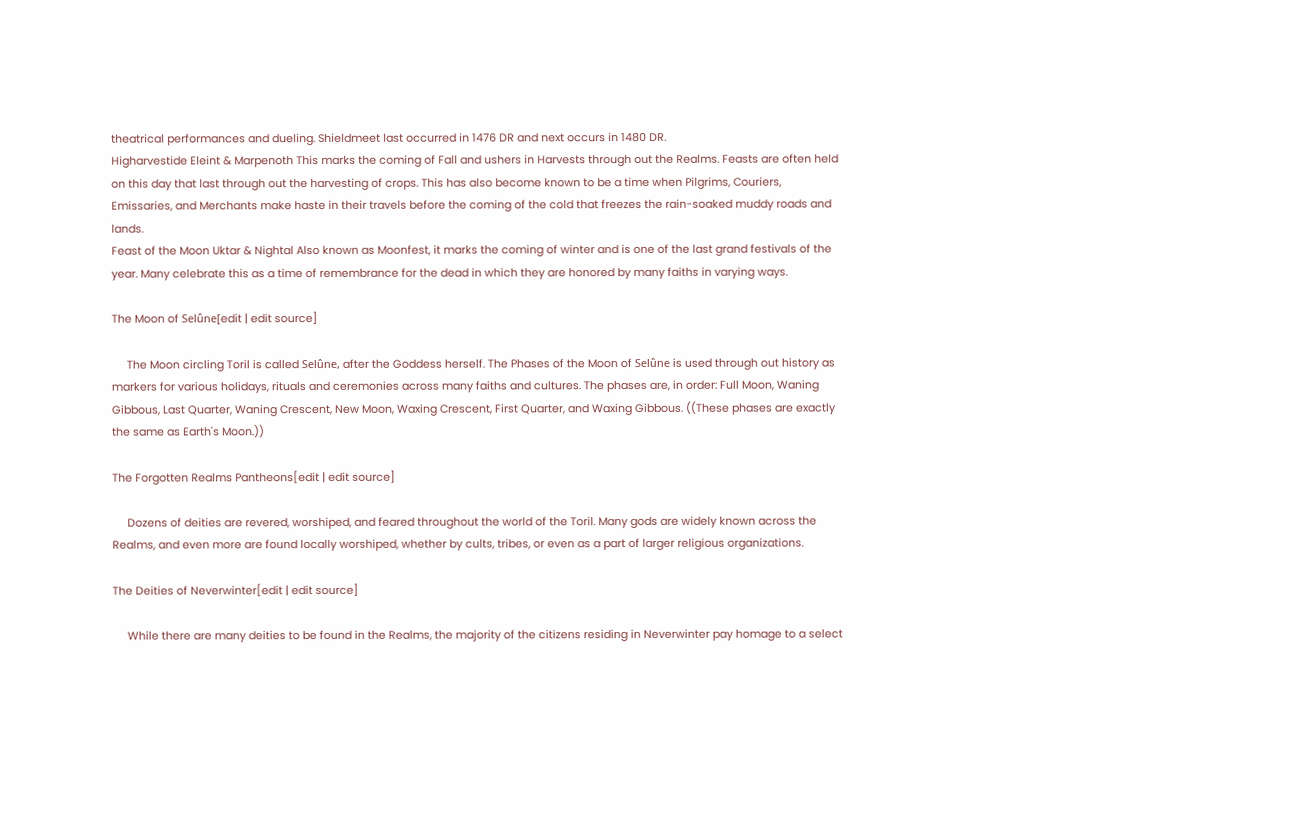theatrical performances and dueling. Shieldmeet last occurred in 1476 DR and next occurs in 1480 DR.
Higharvestide Eleint & Marpenoth This marks the coming of Fall and ushers in Harvests through out the Realms. Feasts are often held on this day that last through out the harvesting of crops. This has also become known to be a time when Pilgrims, Couriers, Emissaries, and Merchants make haste in their travels before the coming of the cold that freezes the rain-soaked muddy roads and lands.
Feast of the Moon Uktar & Nightal Also known as Moonfest, it marks the coming of winter and is one of the last grand festivals of the year. Many celebrate this as a time of remembrance for the dead in which they are honored by many faiths in varying ways.

The Moon of Selûne[edit | edit source]

     The Moon circling Toril is called Selûne, after the Goddess herself. The Phases of the Moon of Selûne is used through out history as markers for various holidays, rituals and ceremonies across many faiths and cultures. The phases are, in order: Full Moon, Waning Gibbous, Last Quarter, Waning Crescent, New Moon, Waxing Crescent, First Quarter, and Waxing Gibbous. ((These phases are exactly the same as Earth's Moon.))

The Forgotten Realms Pantheons[edit | edit source]

     Dozens of deities are revered, worshiped, and feared throughout the world of the Toril. Many gods are widely known across the Realms, and even more are found locally worshiped, whether by cults, tribes, or even as a part of larger religious organizations.

The Deities of Neverwinter[edit | edit source]

     While there are many deities to be found in the Realms, the majority of the citizens residing in Neverwinter pay homage to a select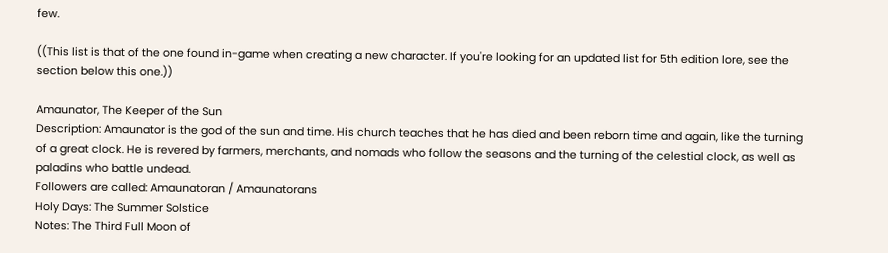few.

((This list is that of the one found in-game when creating a new character. If you're looking for an updated list for 5th edition lore, see the section below this one.))

Amaunator, The Keeper of the Sun
Description: Amaunator is the god of the sun and time. His church teaches that he has died and been reborn time and again, like the turning of a great clock. He is revered by farmers, merchants, and nomads who follow the seasons and the turning of the celestial clock, as well as paladins who battle undead.
Followers are called: Amaunatoran / Amaunatorans
Holy Days: The Summer Solstice
Notes: The Third Full Moon of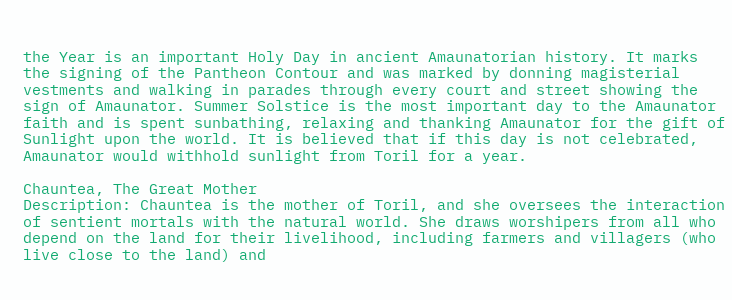the Year is an important Holy Day in ancient Amaunatorian history. It marks the signing of the Pantheon Contour and was marked by donning magisterial vestments and walking in parades through every court and street showing the sign of Amaunator. Summer Solstice is the most important day to the Amaunator faith and is spent sunbathing, relaxing and thanking Amaunator for the gift of Sunlight upon the world. It is believed that if this day is not celebrated, Amaunator would withhold sunlight from Toril for a year.

Chauntea, The Great Mother
Description: Chauntea is the mother of Toril, and she oversees the interaction of sentient mortals with the natural world. She draws worshipers from all who depend on the land for their livelihood, including farmers and villagers (who live close to the land) and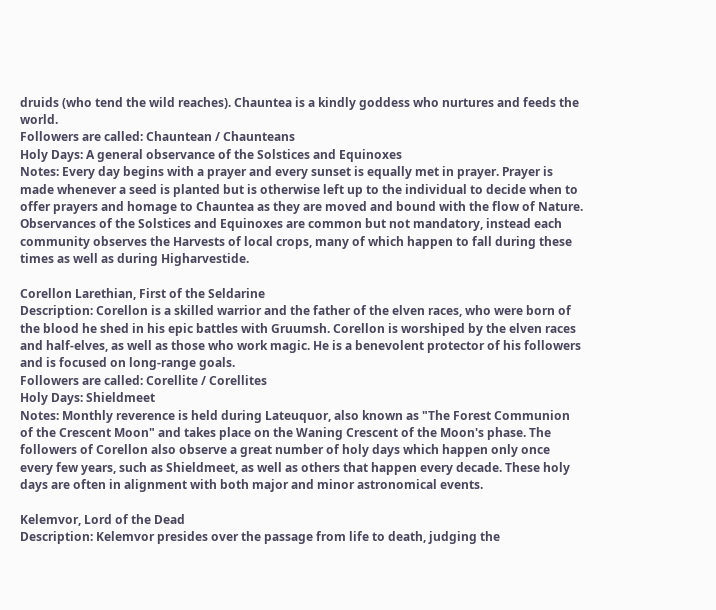druids (who tend the wild reaches). Chauntea is a kindly goddess who nurtures and feeds the world.
Followers are called: Chauntean / Chaunteans
Holy Days: A general observance of the Solstices and Equinoxes
Notes: Every day begins with a prayer and every sunset is equally met in prayer. Prayer is made whenever a seed is planted but is otherwise left up to the individual to decide when to offer prayers and homage to Chauntea as they are moved and bound with the flow of Nature. Observances of the Solstices and Equinoxes are common but not mandatory, instead each community observes the Harvests of local crops, many of which happen to fall during these times as well as during Higharvestide.

Corellon Larethian, First of the Seldarine
Description: Corellon is a skilled warrior and the father of the elven races, who were born of the blood he shed in his epic battles with Gruumsh. Corellon is worshiped by the elven races and half-elves, as well as those who work magic. He is a benevolent protector of his followers and is focused on long-range goals.
Followers are called: Corellite / Corellites
Holy Days: Shieldmeet
Notes: Monthly reverence is held during Lateuquor, also known as "The Forest Communion of the Crescent Moon" and takes place on the Waning Crescent of the Moon's phase. The followers of Corellon also observe a great number of holy days which happen only once every few years, such as Shieldmeet, as well as others that happen every decade. These holy days are often in alignment with both major and minor astronomical events.

Kelemvor, Lord of the Dead
Description: Kelemvor presides over the passage from life to death, judging the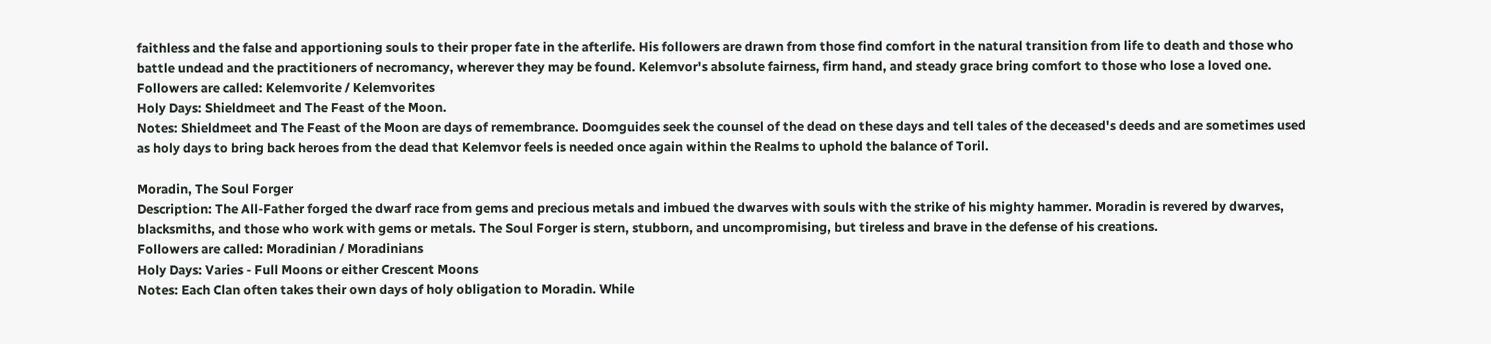faithless and the false and apportioning souls to their proper fate in the afterlife. His followers are drawn from those find comfort in the natural transition from life to death and those who battle undead and the practitioners of necromancy, wherever they may be found. Kelemvor's absolute fairness, firm hand, and steady grace bring comfort to those who lose a loved one.
Followers are called: Kelemvorite / Kelemvorites
Holy Days: Shieldmeet and The Feast of the Moon.
Notes: Shieldmeet and The Feast of the Moon are days of remembrance. Doomguides seek the counsel of the dead on these days and tell tales of the deceased's deeds and are sometimes used as holy days to bring back heroes from the dead that Kelemvor feels is needed once again within the Realms to uphold the balance of Toril.

Moradin, The Soul Forger
Description: The All-Father forged the dwarf race from gems and precious metals and imbued the dwarves with souls with the strike of his mighty hammer. Moradin is revered by dwarves, blacksmiths, and those who work with gems or metals. The Soul Forger is stern, stubborn, and uncompromising, but tireless and brave in the defense of his creations.
Followers are called: Moradinian / Moradinians
Holy Days: Varies - Full Moons or either Crescent Moons
Notes: Each Clan often takes their own days of holy obligation to Moradin. While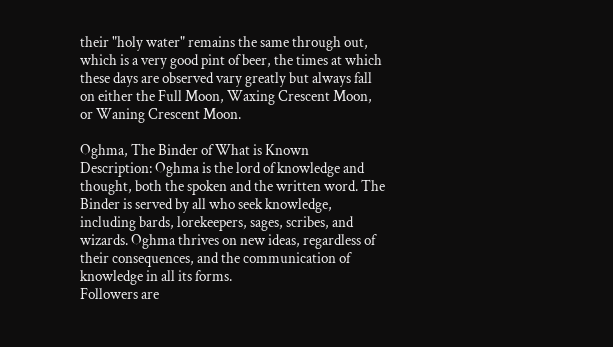their "holy water" remains the same through out, which is a very good pint of beer, the times at which these days are observed vary greatly but always fall on either the Full Moon, Waxing Crescent Moon, or Waning Crescent Moon.

Oghma, The Binder of What is Known
Description: Oghma is the lord of knowledge and thought, both the spoken and the written word. The Binder is served by all who seek knowledge, including bards, lorekeepers, sages, scribes, and wizards. Oghma thrives on new ideas, regardless of their consequences, and the communication of knowledge in all its forms.
Followers are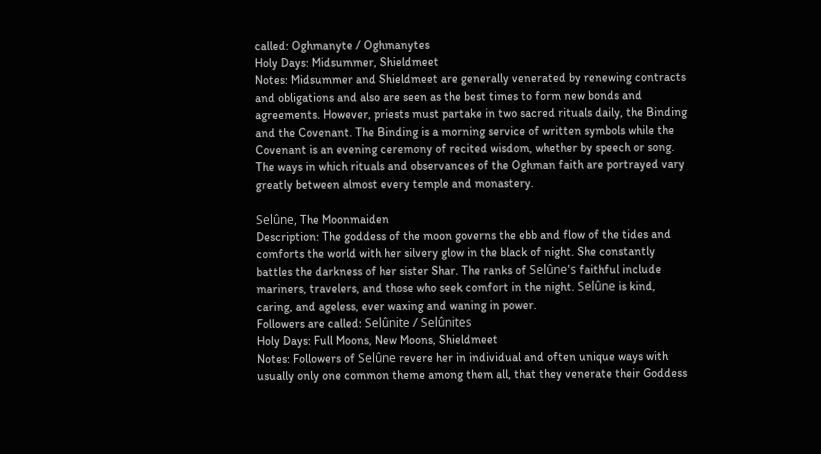called: Oghmanyte / Oghmanytes
Holy Days: Midsummer, Shieldmeet
Notes: Midsummer and Shieldmeet are generally venerated by renewing contracts and obligations and also are seen as the best times to form new bonds and agreements. However, priests must partake in two sacred rituals daily, the Binding and the Covenant. The Binding is a morning service of written symbols while the Covenant is an evening ceremony of recited wisdom, whether by speech or song. The ways in which rituals and observances of the Oghman faith are portrayed vary greatly between almost every temple and monastery.

Selûne, The Moonmaiden
Description: The goddess of the moon governs the ebb and flow of the tides and comforts the world with her silvery glow in the black of night. She constantly battles the darkness of her sister Shar. The ranks of Selûne's faithful include mariners, travelers, and those who seek comfort in the night. Selûne is kind, caring, and ageless, ever waxing and waning in power.
Followers are called: Selûnite / Selûnites
Holy Days: Full Moons, New Moons, Shieldmeet
Notes: Followers of Selûne revere her in individual and often unique ways with usually only one common theme among them all, that they venerate their Goddess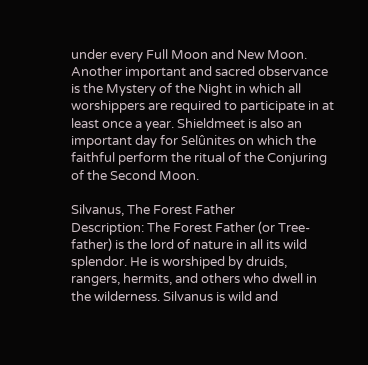under every Full Moon and New Moon. Another important and sacred observance is the Mystery of the Night in which all worshippers are required to participate in at least once a year. Shieldmeet is also an important day for Selûnites on which the faithful perform the ritual of the Conjuring of the Second Moon.

Silvanus, The Forest Father
Description: The Forest Father (or Tree-father) is the lord of nature in all its wild splendor. He is worshiped by druids, rangers, hermits, and others who dwell in the wilderness. Silvanus is wild and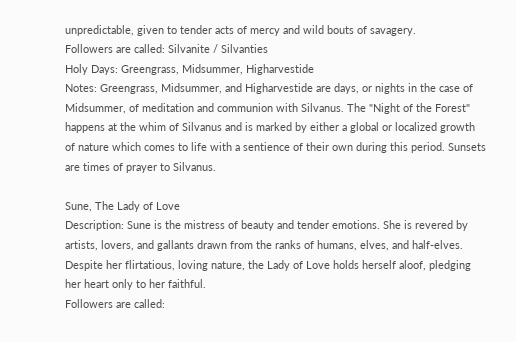unpredictable, given to tender acts of mercy and wild bouts of savagery.
Followers are called: Silvanite / Silvanties
Holy Days: Greengrass, Midsummer, Higharvestide
Notes: Greengrass, Midsummer, and Higharvestide are days, or nights in the case of Midsummer, of meditation and communion with Silvanus. The "Night of the Forest" happens at the whim of Silvanus and is marked by either a global or localized growth of nature which comes to life with a sentience of their own during this period. Sunsets are times of prayer to Silvanus.

Sune, The Lady of Love
Description: Sune is the mistress of beauty and tender emotions. She is revered by artists, lovers, and gallants drawn from the ranks of humans, elves, and half-elves. Despite her flirtatious, loving nature, the Lady of Love holds herself aloof, pledging her heart only to her faithful.
Followers are called: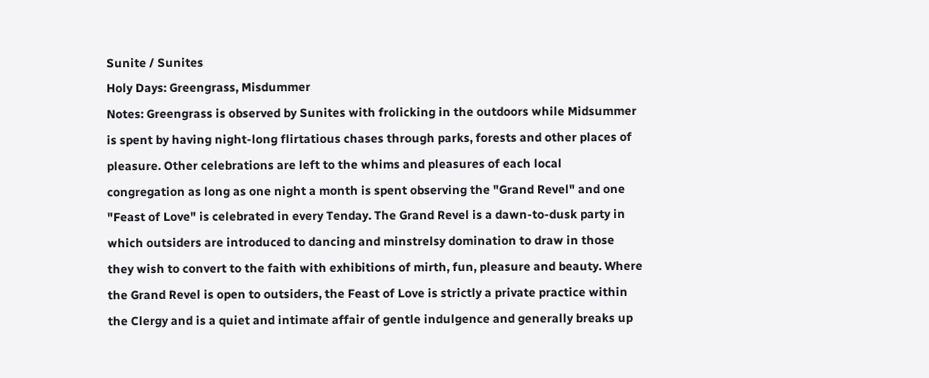Sunite / Sunites
Holy Days: Greengrass, Misdummer
Notes: Greengrass is observed by Sunites with frolicking in the outdoors while Midsummer is spent by having night-long flirtatious chases through parks, forests and other places of pleasure. Other celebrations are left to the whims and pleasures of each local congregation as long as one night a month is spent observing the "Grand Revel" and one "Feast of Love" is celebrated in every Tenday. The Grand Revel is a dawn-to-dusk party in which outsiders are introduced to dancing and minstrelsy domination to draw in those they wish to convert to the faith with exhibitions of mirth, fun, pleasure and beauty. Where the Grand Revel is open to outsiders, the Feast of Love is strictly a private practice within the Clergy and is a quiet and intimate affair of gentle indulgence and generally breaks up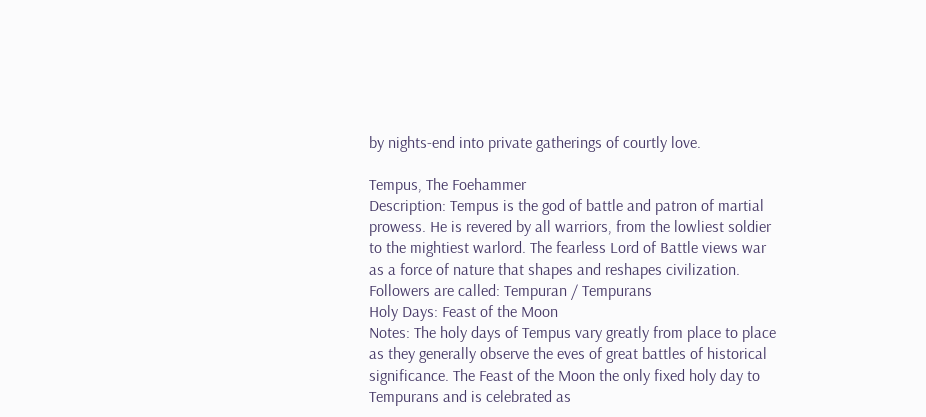by nights-end into private gatherings of courtly love.

Tempus, The Foehammer
Description: Tempus is the god of battle and patron of martial prowess. He is revered by all warriors, from the lowliest soldier to the mightiest warlord. The fearless Lord of Battle views war as a force of nature that shapes and reshapes civilization.
Followers are called: Tempuran / Tempurans
Holy Days: Feast of the Moon
Notes: The holy days of Tempus vary greatly from place to place as they generally observe the eves of great battles of historical significance. The Feast of the Moon the only fixed holy day to Tempurans and is celebrated as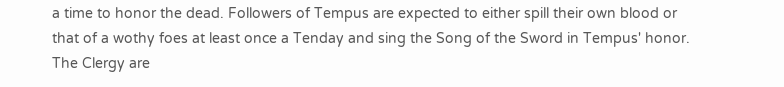a time to honor the dead. Followers of Tempus are expected to either spill their own blood or that of a wothy foes at least once a Tenday and sing the Song of the Sword in Tempus' honor. The Clergy are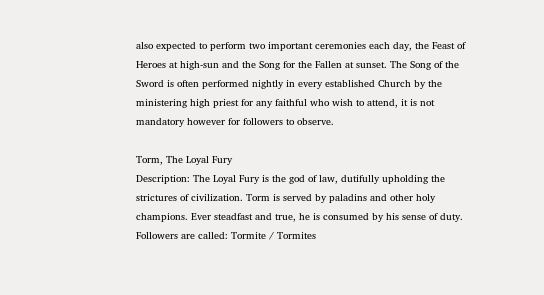also expected to perform two important ceremonies each day, the Feast of Heroes at high-sun and the Song for the Fallen at sunset. The Song of the Sword is often performed nightly in every established Church by the ministering high priest for any faithful who wish to attend, it is not mandatory however for followers to observe.

Torm, The Loyal Fury
Description: The Loyal Fury is the god of law, dutifully upholding the strictures of civilization. Torm is served by paladins and other holy champions. Ever steadfast and true, he is consumed by his sense of duty.
Followers are called: Tormite / Tormites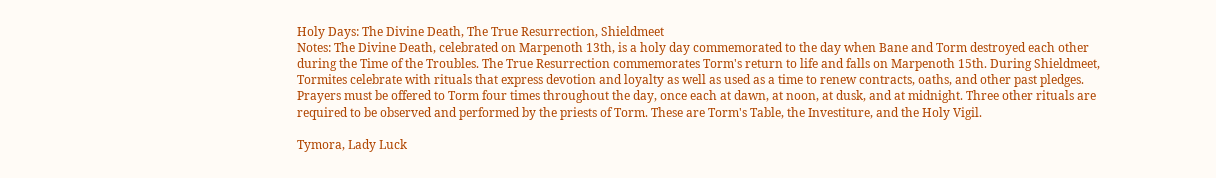Holy Days: The Divine Death, The True Resurrection, Shieldmeet
Notes: The Divine Death, celebrated on Marpenoth 13th, is a holy day commemorated to the day when Bane and Torm destroyed each other during the Time of the Troubles. The True Resurrection commemorates Torm's return to life and falls on Marpenoth 15th. During Shieldmeet, Tormites celebrate with rituals that express devotion and loyalty as well as used as a time to renew contracts, oaths, and other past pledges. Prayers must be offered to Torm four times throughout the day, once each at dawn, at noon, at dusk, and at midnight. Three other rituals are required to be observed and performed by the priests of Torm. These are Torm's Table, the Investiture, and the Holy Vigil.

Tymora, Lady Luck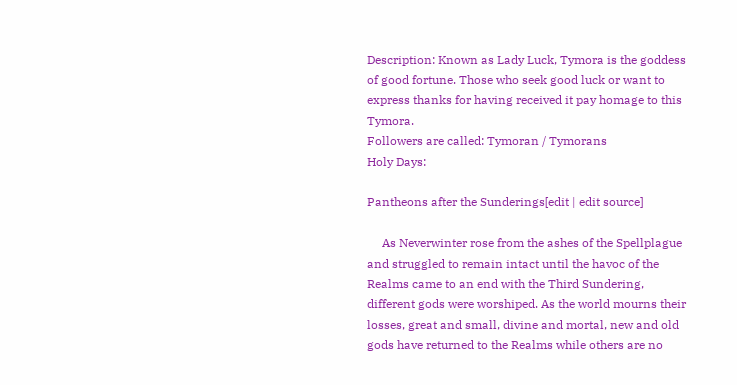Description: Known as Lady Luck, Tymora is the goddess of good fortune. Those who seek good luck or want to express thanks for having received it pay homage to this Tymora.
Followers are called: Tymoran / Tymorans
Holy Days:

Pantheons after the Sunderings[edit | edit source]

     As Neverwinter rose from the ashes of the Spellplague and struggled to remain intact until the havoc of the Realms came to an end with the Third Sundering, different gods were worshiped. As the world mourns their losses, great and small, divine and mortal, new and old gods have returned to the Realms while others are no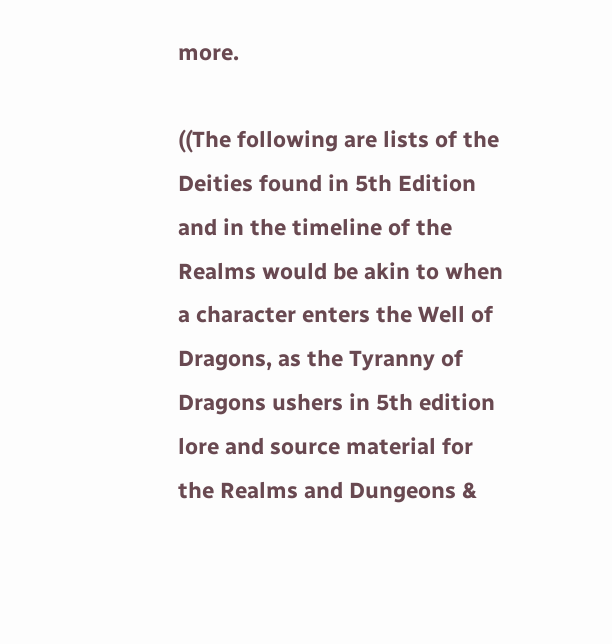more.

((The following are lists of the Deities found in 5th Edition and in the timeline of the Realms would be akin to when a character enters the Well of Dragons, as the Tyranny of Dragons ushers in 5th edition lore and source material for the Realms and Dungeons &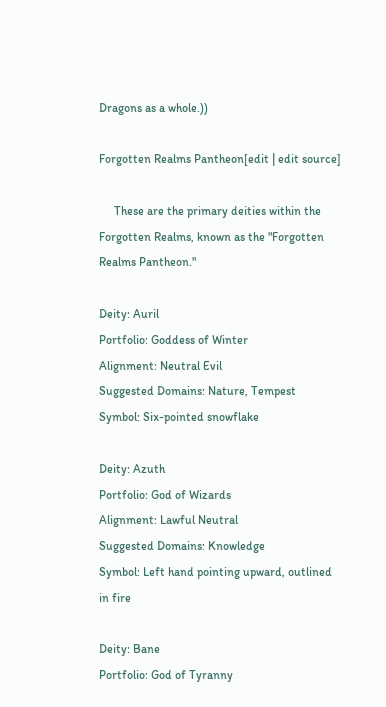Dragons as a whole.))

Forgotten Realms Pantheon[edit | edit source]

     These are the primary deities within the Forgotten Realms, known as the "Forgotten Realms Pantheon."

Deity: Auril
Portfolio: Goddess of Winter
Alignment: Neutral Evil
Suggested Domains: Nature, Tempest
Symbol: Six-pointed snowflake

Deity: Azuth
Portfolio: God of Wizards
Alignment: Lawful Neutral
Suggested Domains: Knowledge
Symbol: Left hand pointing upward, outlined in fire

Deity: Bane
Portfolio: God of Tyranny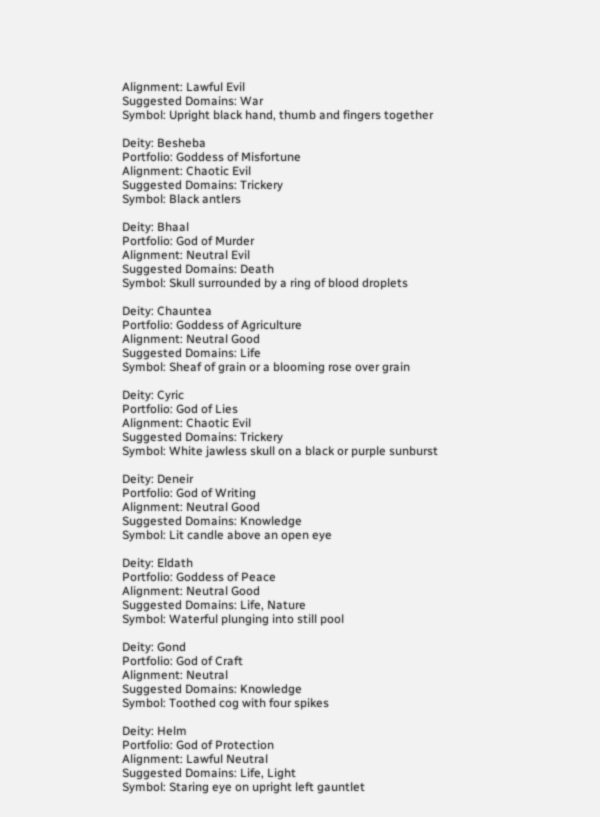Alignment: Lawful Evil
Suggested Domains: War
Symbol: Upright black hand, thumb and fingers together

Deity: Besheba
Portfolio: Goddess of Misfortune
Alignment: Chaotic Evil
Suggested Domains: Trickery
Symbol: Black antlers

Deity: Bhaal
Portfolio: God of Murder
Alignment: Neutral Evil
Suggested Domains: Death
Symbol: Skull surrounded by a ring of blood droplets

Deity: Chauntea
Portfolio: Goddess of Agriculture
Alignment: Neutral Good
Suggested Domains: Life
Symbol: Sheaf of grain or a blooming rose over grain

Deity: Cyric
Portfolio: God of Lies
Alignment: Chaotic Evil
Suggested Domains: Trickery
Symbol: White jawless skull on a black or purple sunburst

Deity: Deneir
Portfolio: God of Writing
Alignment: Neutral Good
Suggested Domains: Knowledge
Symbol: Lit candle above an open eye

Deity: Eldath
Portfolio: Goddess of Peace
Alignment: Neutral Good
Suggested Domains: Life, Nature
Symbol: Waterful plunging into still pool

Deity: Gond
Portfolio: God of Craft
Alignment: Neutral
Suggested Domains: Knowledge
Symbol: Toothed cog with four spikes

Deity: Helm
Portfolio: God of Protection
Alignment: Lawful Neutral
Suggested Domains: Life, Light
Symbol: Staring eye on upright left gauntlet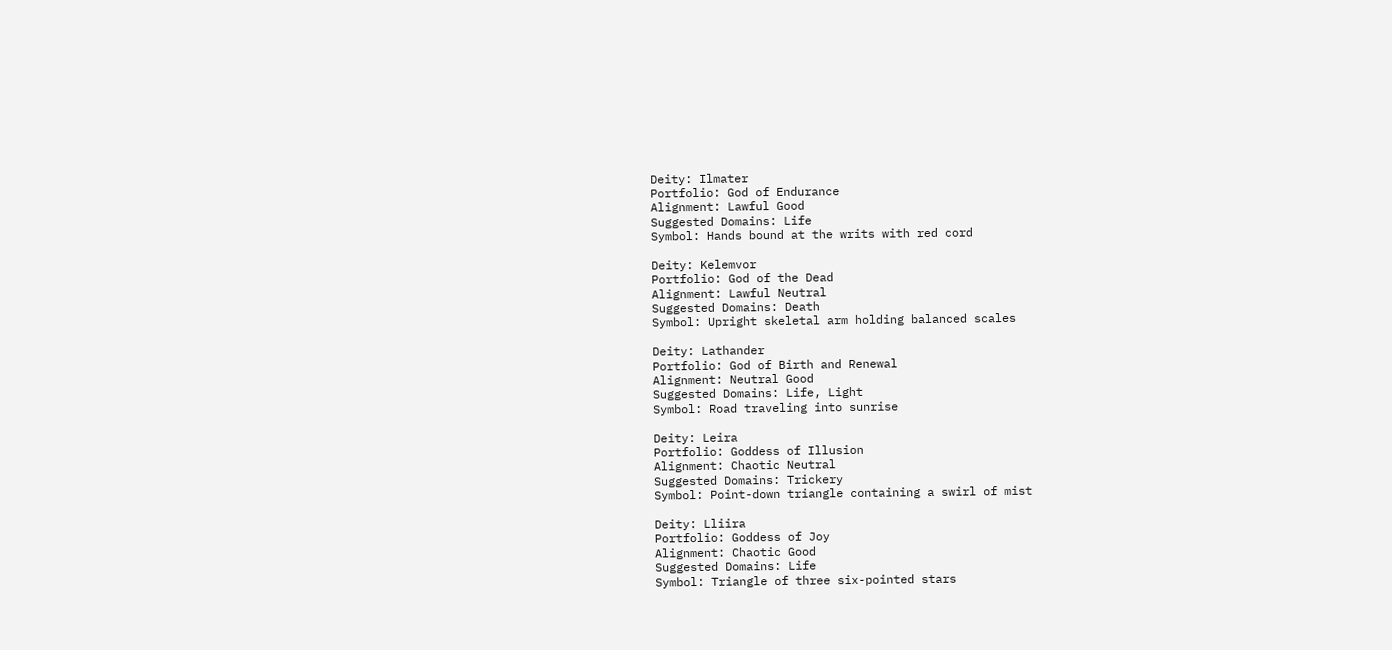Deity: Ilmater
Portfolio: God of Endurance
Alignment: Lawful Good
Suggested Domains: Life
Symbol: Hands bound at the writs with red cord

Deity: Kelemvor
Portfolio: God of the Dead
Alignment: Lawful Neutral
Suggested Domains: Death
Symbol: Upright skeletal arm holding balanced scales

Deity: Lathander
Portfolio: God of Birth and Renewal
Alignment: Neutral Good
Suggested Domains: Life, Light
Symbol: Road traveling into sunrise

Deity: Leira
Portfolio: Goddess of Illusion
Alignment: Chaotic Neutral
Suggested Domains: Trickery
Symbol: Point-down triangle containing a swirl of mist

Deity: Lliira
Portfolio: Goddess of Joy
Alignment: Chaotic Good
Suggested Domains: Life
Symbol: Triangle of three six-pointed stars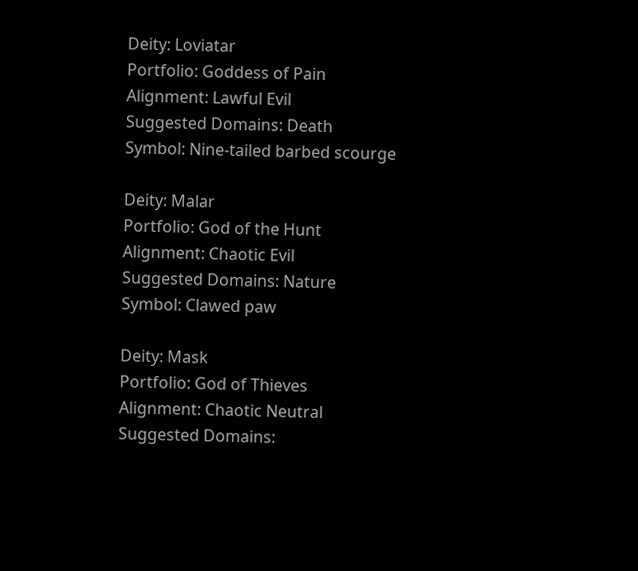Deity: Loviatar
Portfolio: Goddess of Pain
Alignment: Lawful Evil
Suggested Domains: Death
Symbol: Nine-tailed barbed scourge

Deity: Malar
Portfolio: God of the Hunt
Alignment: Chaotic Evil
Suggested Domains: Nature
Symbol: Clawed paw

Deity: Mask
Portfolio: God of Thieves
Alignment: Chaotic Neutral
Suggested Domains: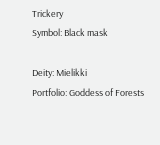Trickery
Symbol: Black mask

Deity: Mielikki
Portfolio: Goddess of Forests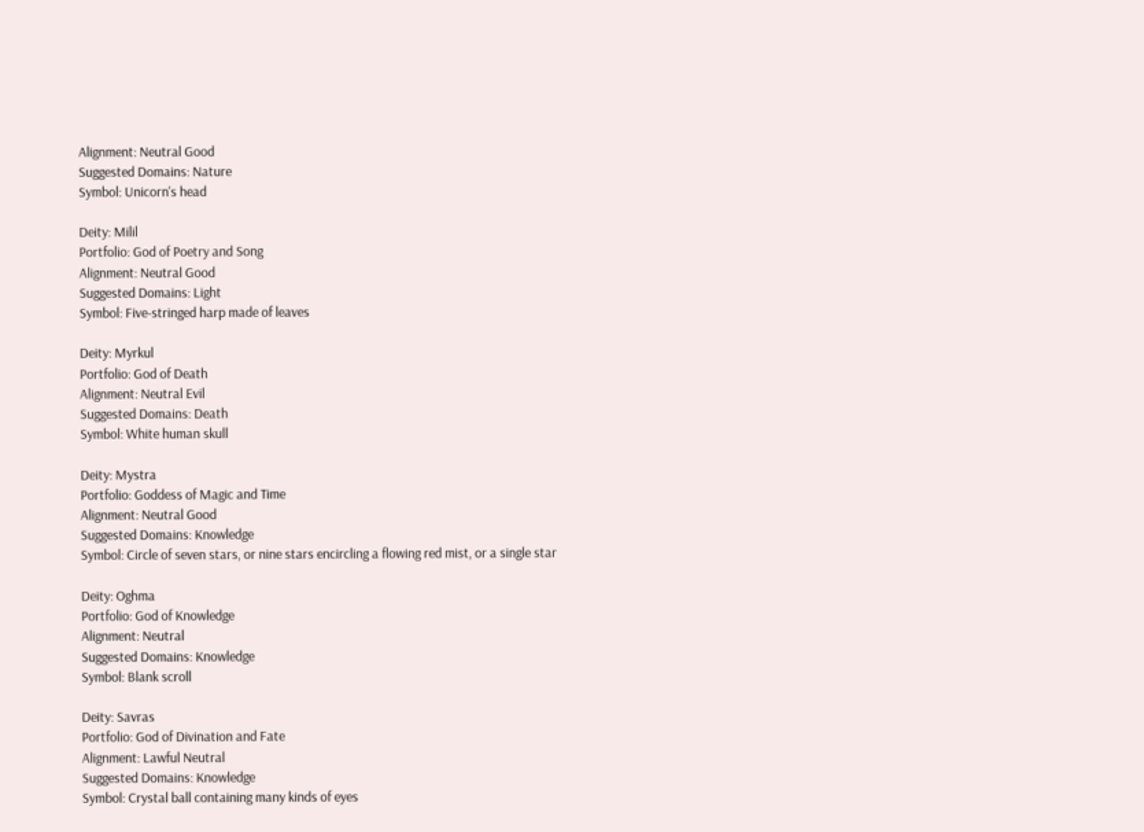Alignment: Neutral Good
Suggested Domains: Nature
Symbol: Unicorn's head

Deity: Milil
Portfolio: God of Poetry and Song
Alignment: Neutral Good
Suggested Domains: Light
Symbol: Five-stringed harp made of leaves

Deity: Myrkul
Portfolio: God of Death
Alignment: Neutral Evil
Suggested Domains: Death
Symbol: White human skull

Deity: Mystra
Portfolio: Goddess of Magic and Time
Alignment: Neutral Good
Suggested Domains: Knowledge
Symbol: Circle of seven stars, or nine stars encircling a flowing red mist, or a single star

Deity: Oghma
Portfolio: God of Knowledge
Alignment: Neutral
Suggested Domains: Knowledge
Symbol: Blank scroll

Deity: Savras
Portfolio: God of Divination and Fate
Alignment: Lawful Neutral
Suggested Domains: Knowledge
Symbol: Crystal ball containing many kinds of eyes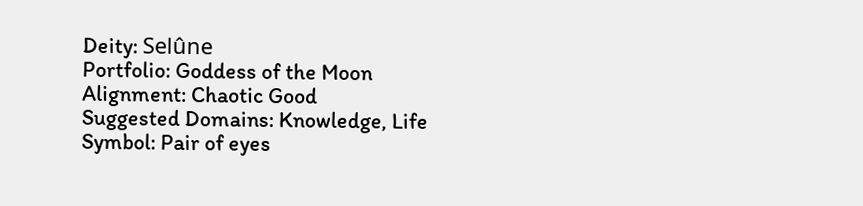Deity: Selûne
Portfolio: Goddess of the Moon
Alignment: Chaotic Good
Suggested Domains: Knowledge, Life
Symbol: Pair of eyes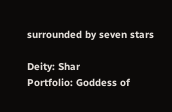surrounded by seven stars

Deity: Shar
Portfolio: Goddess of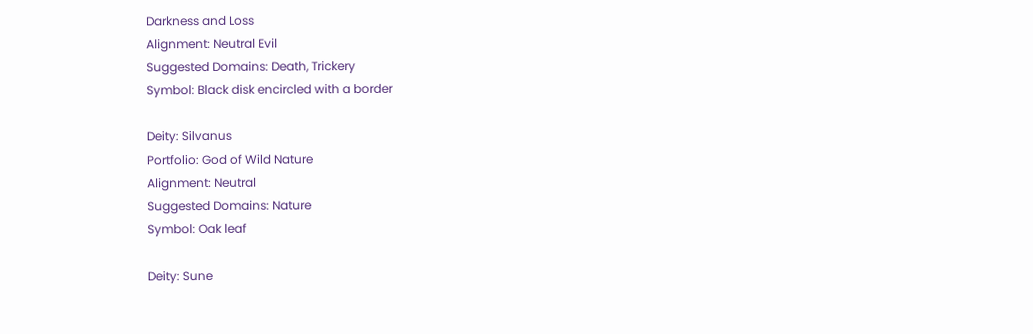Darkness and Loss
Alignment: Neutral Evil
Suggested Domains: Death, Trickery
Symbol: Black disk encircled with a border

Deity: Silvanus
Portfolio: God of Wild Nature
Alignment: Neutral
Suggested Domains: Nature
Symbol: Oak leaf

Deity: Sune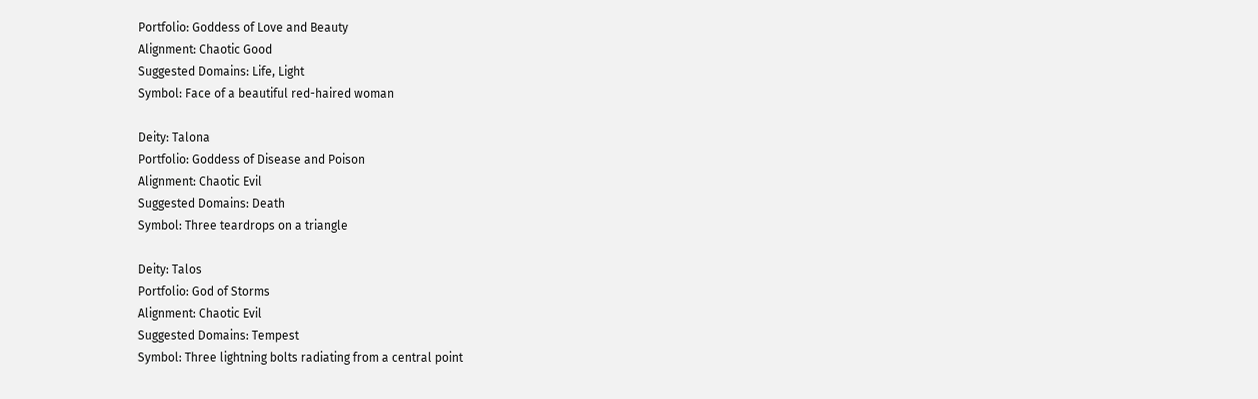Portfolio: Goddess of Love and Beauty
Alignment: Chaotic Good
Suggested Domains: Life, Light
Symbol: Face of a beautiful red-haired woman

Deity: Talona
Portfolio: Goddess of Disease and Poison
Alignment: Chaotic Evil
Suggested Domains: Death
Symbol: Three teardrops on a triangle

Deity: Talos
Portfolio: God of Storms
Alignment: Chaotic Evil
Suggested Domains: Tempest
Symbol: Three lightning bolts radiating from a central point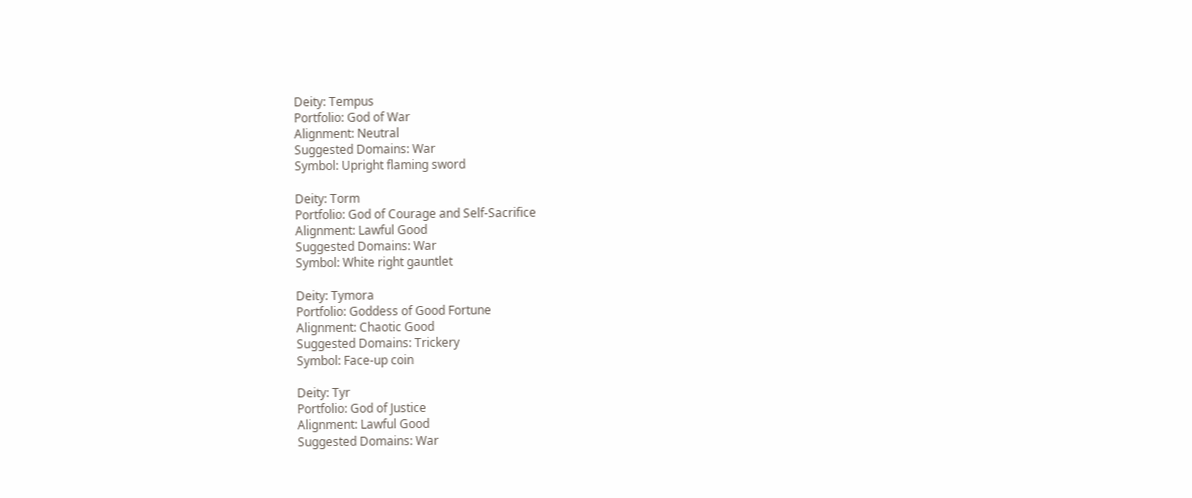Deity: Tempus
Portfolio: God of War
Alignment: Neutral
Suggested Domains: War
Symbol: Upright flaming sword

Deity: Torm
Portfolio: God of Courage and Self-Sacrifice
Alignment: Lawful Good
Suggested Domains: War
Symbol: White right gauntlet

Deity: Tymora
Portfolio: Goddess of Good Fortune
Alignment: Chaotic Good
Suggested Domains: Trickery
Symbol: Face-up coin

Deity: Tyr
Portfolio: God of Justice
Alignment: Lawful Good
Suggested Domains: War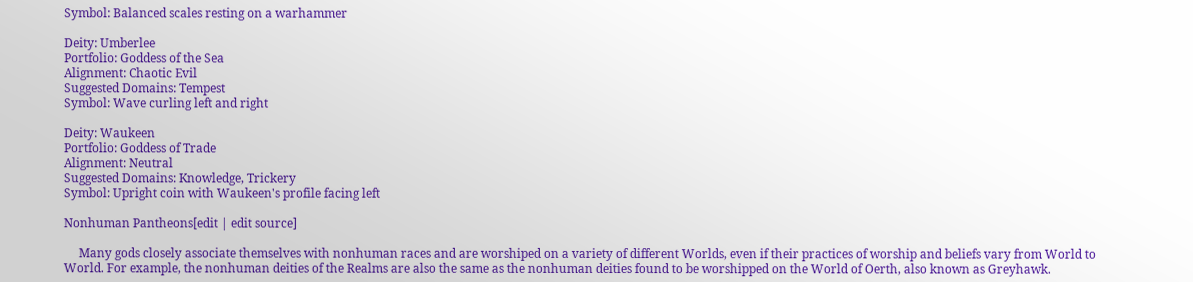Symbol: Balanced scales resting on a warhammer

Deity: Umberlee
Portfolio: Goddess of the Sea
Alignment: Chaotic Evil
Suggested Domains: Tempest
Symbol: Wave curling left and right

Deity: Waukeen
Portfolio: Goddess of Trade
Alignment: Neutral
Suggested Domains: Knowledge, Trickery
Symbol: Upright coin with Waukeen's profile facing left

Nonhuman Pantheons[edit | edit source]

     Many gods closely associate themselves with nonhuman races and are worshiped on a variety of different Worlds, even if their practices of worship and beliefs vary from World to World. For example, the nonhuman deities of the Realms are also the same as the nonhuman deities found to be worshipped on the World of Oerth, also known as Greyhawk.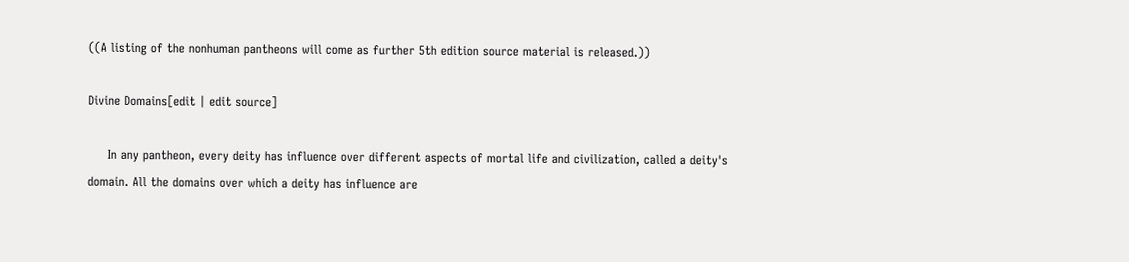((A listing of the nonhuman pantheons will come as further 5th edition source material is released.))

Divine Domains[edit | edit source]

     In any pantheon, every deity has influence over different aspects of mortal life and civilization, called a deity's domain. All the domains over which a deity has influence are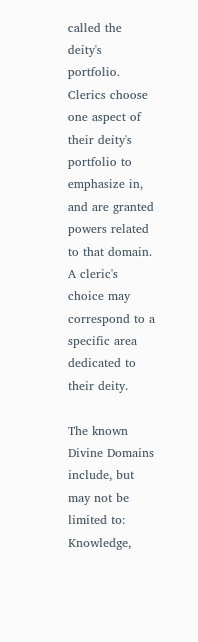called the deity's portfolio. Clerics choose one aspect of their deity's portfolio to emphasize in, and are granted powers related to that domain. A cleric's choice may correspond to a specific area dedicated to their deity.

The known Divine Domains include, but may not be limited to: Knowledge,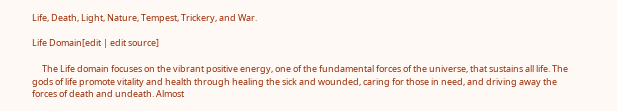Life, Death, Light, Nature, Tempest, Trickery, and War.

Life Domain[edit | edit source]

     The Life domain focuses on the vibrant positive energy, one of the fundamental forces of the universe, that sustains all life. The gods of life promote vitality and health through healing the sick and wounded, caring for those in need, and driving away the forces of death and undeath. Almost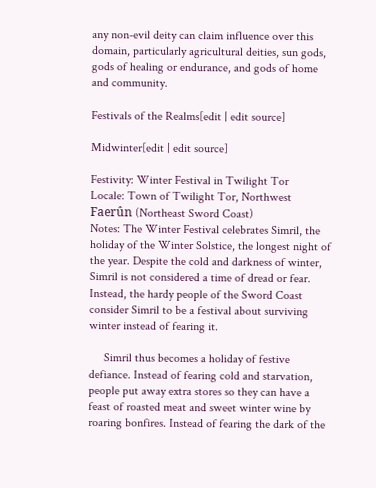any non-evil deity can claim influence over this domain, particularly agricultural deities, sun gods, gods of healing or endurance, and gods of home and community.

Festivals of the Realms[edit | edit source]

Midwinter[edit | edit source]

Festivity: Winter Festival in Twilight Tor
Locale: Town of Twilight Tor, Northwest Faerûn (Northeast Sword Coast)
Notes: The Winter Festival celebrates Simril, the holiday of the Winter Solstice, the longest night of the year. Despite the cold and darkness of winter, Simril is not considered a time of dread or fear. Instead, the hardy people of the Sword Coast consider Simril to be a festival about surviving winter instead of fearing it.

     Simril thus becomes a holiday of festive defiance. Instead of fearing cold and starvation, people put away extra stores so they can have a feast of roasted meat and sweet winter wine by roaring bonfires. Instead of fearing the dark of the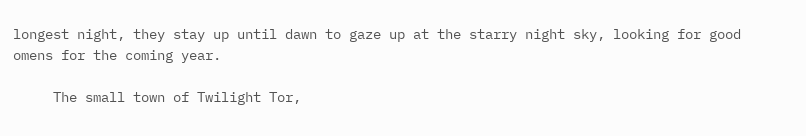longest night, they stay up until dawn to gaze up at the starry night sky, looking for good omens for the coming year.

     The small town of Twilight Tor,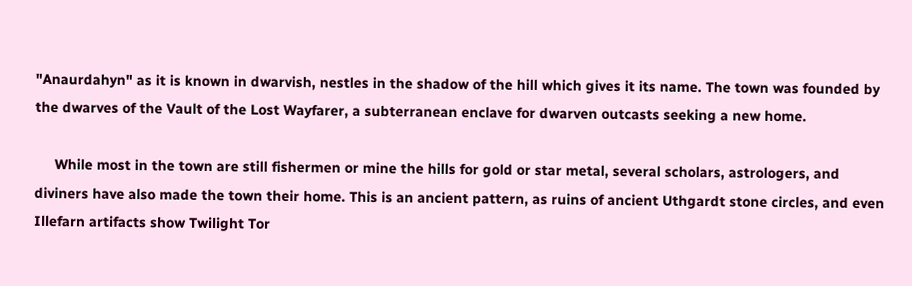"Anaurdahyn" as it is known in dwarvish, nestles in the shadow of the hill which gives it its name. The town was founded by the dwarves of the Vault of the Lost Wayfarer, a subterranean enclave for dwarven outcasts seeking a new home.

     While most in the town are still fishermen or mine the hills for gold or star metal, several scholars, astrologers, and diviners have also made the town their home. This is an ancient pattern, as ruins of ancient Uthgardt stone circles, and even Illefarn artifacts show Twilight Tor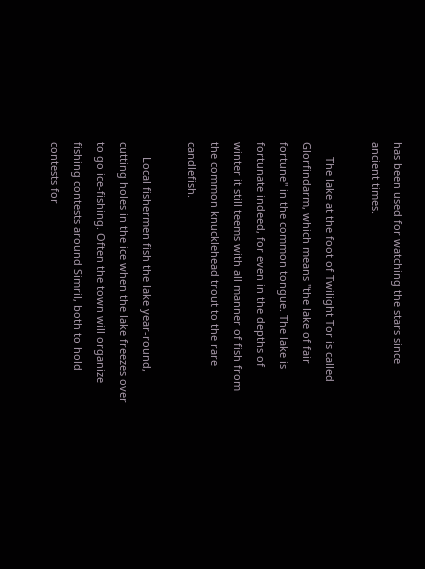has been used for watching the stars since ancient times.

     The lake at the foot of Twilight Tor is called Glorfindarm, which means "the lake of fair fortune" in the common tongue. The lake is fortunate indeed, for even in the depths of winter it still teems with all manner of fish from the common knucklehead trout to the rare candlefish.

     Local fishermen fish the lake year-round, cutting holes in the ice when the lake freezes over to go ice-fishing. Often the town will organize fishing contests around Simril, both to hold contests for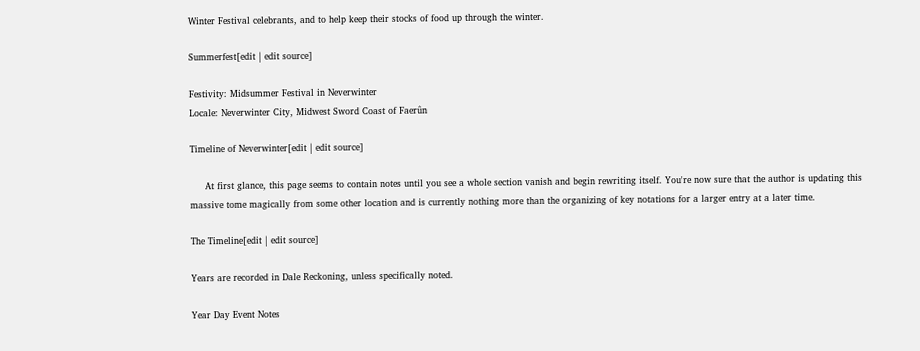Winter Festival celebrants, and to help keep their stocks of food up through the winter.

Summerfest[edit | edit source]

Festivity: Midsummer Festival in Neverwinter
Locale: Neverwinter City, Midwest Sword Coast of Faerûn

Timeline of Neverwinter[edit | edit source]

     At first glance, this page seems to contain notes until you see a whole section vanish and begin rewriting itself. You're now sure that the author is updating this massive tome magically from some other location and is currently nothing more than the organizing of key notations for a larger entry at a later time.

The Timeline[edit | edit source]

Years are recorded in Dale Reckoning, unless specifically noted.

Year Day Event Notes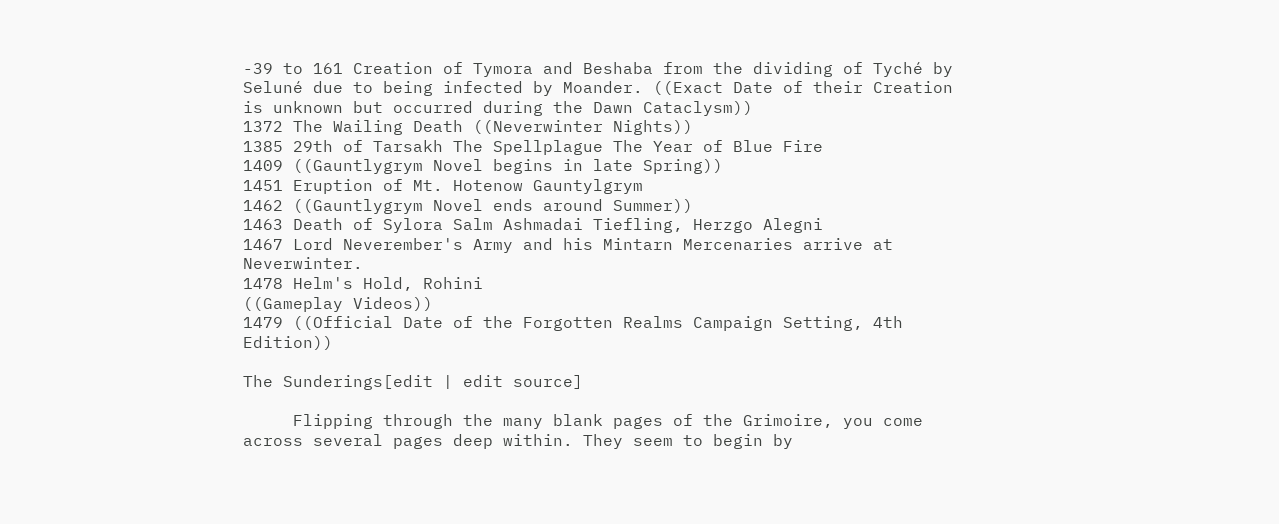-39 to 161 Creation of Tymora and Beshaba from the dividing of Tyché by Seluné due to being infected by Moander. ((Exact Date of their Creation is unknown but occurred during the Dawn Cataclysm))
1372 The Wailing Death ((Neverwinter Nights))
1385 29th of Tarsakh The Spellplague The Year of Blue Fire
1409 ((Gauntlygrym Novel begins in late Spring))
1451 Eruption of Mt. Hotenow Gauntylgrym
1462 ((Gauntlygrym Novel ends around Summer))
1463 Death of Sylora Salm Ashmadai Tiefling, Herzgo Alegni
1467 Lord Neverember's Army and his Mintarn Mercenaries arrive at Neverwinter.
1478 Helm's Hold, Rohini
((Gameplay Videos))
1479 ((Official Date of the Forgotten Realms Campaign Setting, 4th Edition))

The Sunderings[edit | edit source]

     Flipping through the many blank pages of the Grimoire, you come across several pages deep within. They seem to begin by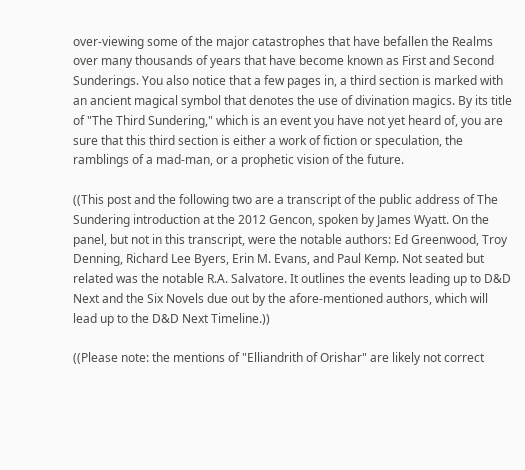over-viewing some of the major catastrophes that have befallen the Realms over many thousands of years that have become known as First and Second Sunderings. You also notice that a few pages in, a third section is marked with an ancient magical symbol that denotes the use of divination magics. By its title of "The Third Sundering," which is an event you have not yet heard of, you are sure that this third section is either a work of fiction or speculation, the ramblings of a mad-man, or a prophetic vision of the future.

((This post and the following two are a transcript of the public address of The Sundering introduction at the 2012 Gencon, spoken by James Wyatt. On the panel, but not in this transcript, were the notable authors: Ed Greenwood, Troy Denning, Richard Lee Byers, Erin M. Evans, and Paul Kemp. Not seated but related was the notable R.A. Salvatore. It outlines the events leading up to D&D Next and the Six Novels due out by the afore-mentioned authors, which will lead up to the D&D Next Timeline.))

((Please note: the mentions of "Elliandrith of Orishar" are likely not correct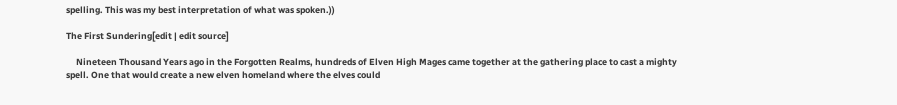spelling. This was my best interpretation of what was spoken.))

The First Sundering[edit | edit source]

     Nineteen Thousand Years ago in the Forgotten Realms, hundreds of Elven High Mages came together at the gathering place to cast a mighty spell. One that would create a new elven homeland where the elves could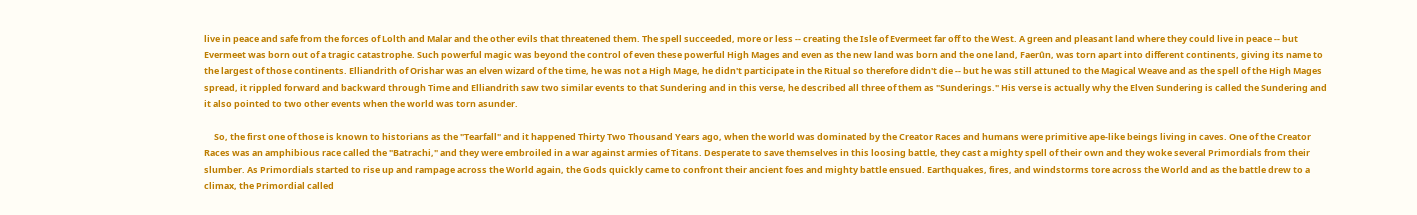live in peace and safe from the forces of Lolth and Malar and the other evils that threatened them. The spell succeeded, more or less -- creating the Isle of Evermeet far off to the West. A green and pleasant land where they could live in peace -- but Evermeet was born out of a tragic catastrophe. Such powerful magic was beyond the control of even these powerful High Mages and even as the new land was born and the one land, Faerûn, was torn apart into different continents, giving its name to the largest of those continents. Elliandrith of Orishar was an elven wizard of the time, he was not a High Mage, he didn't participate in the Ritual so therefore didn't die -- but he was still attuned to the Magical Weave and as the spell of the High Mages spread, it rippled forward and backward through Time and Elliandrith saw two similar events to that Sundering and in this verse, he described all three of them as "Sunderings." His verse is actually why the Elven Sundering is called the Sundering and it also pointed to two other events when the world was torn asunder.

     So, the first one of those is known to historians as the "Tearfall" and it happened Thirty Two Thousand Years ago, when the world was dominated by the Creator Races and humans were primitive ape-like beings living in caves. One of the Creator Races was an amphibious race called the "Batrachi," and they were embroiled in a war against armies of Titans. Desperate to save themselves in this loosing battle, they cast a mighty spell of their own and they woke several Primordials from their slumber. As Primordials started to rise up and rampage across the World again, the Gods quickly came to confront their ancient foes and mighty battle ensued. Earthquakes, fires, and windstorms tore across the World and as the battle drew to a climax, the Primordial called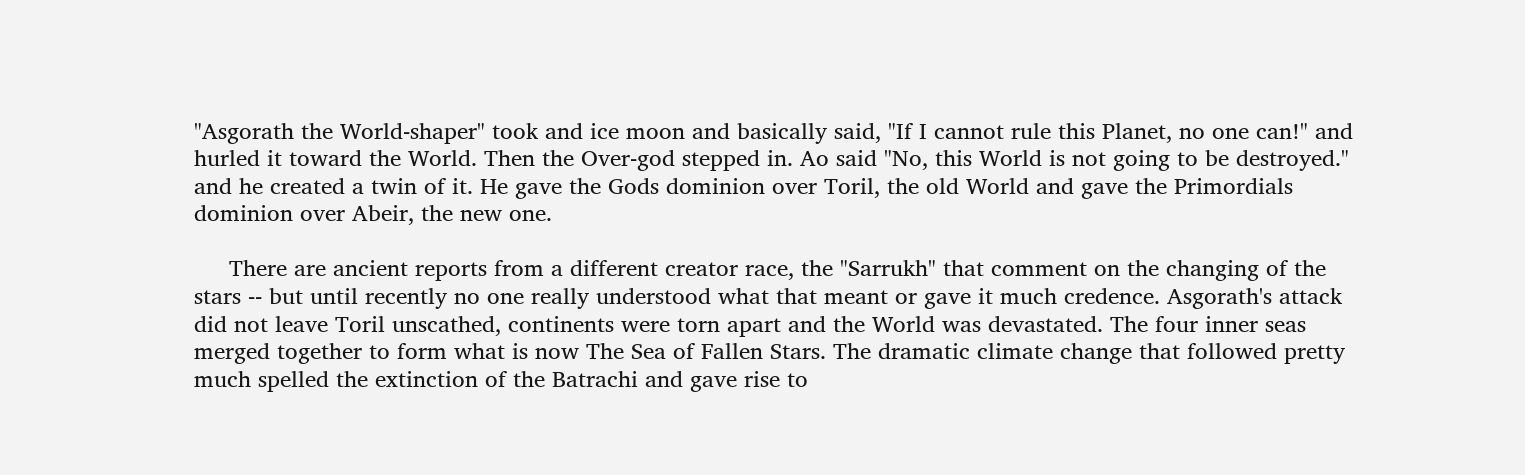"Asgorath the World-shaper" took and ice moon and basically said, "If I cannot rule this Planet, no one can!" and hurled it toward the World. Then the Over-god stepped in. Ao said "No, this World is not going to be destroyed." and he created a twin of it. He gave the Gods dominion over Toril, the old World and gave the Primordials dominion over Abeir, the new one.

     There are ancient reports from a different creator race, the "Sarrukh" that comment on the changing of the stars -- but until recently no one really understood what that meant or gave it much credence. Asgorath's attack did not leave Toril unscathed, continents were torn apart and the World was devastated. The four inner seas merged together to form what is now The Sea of Fallen Stars. The dramatic climate change that followed pretty much spelled the extinction of the Batrachi and gave rise to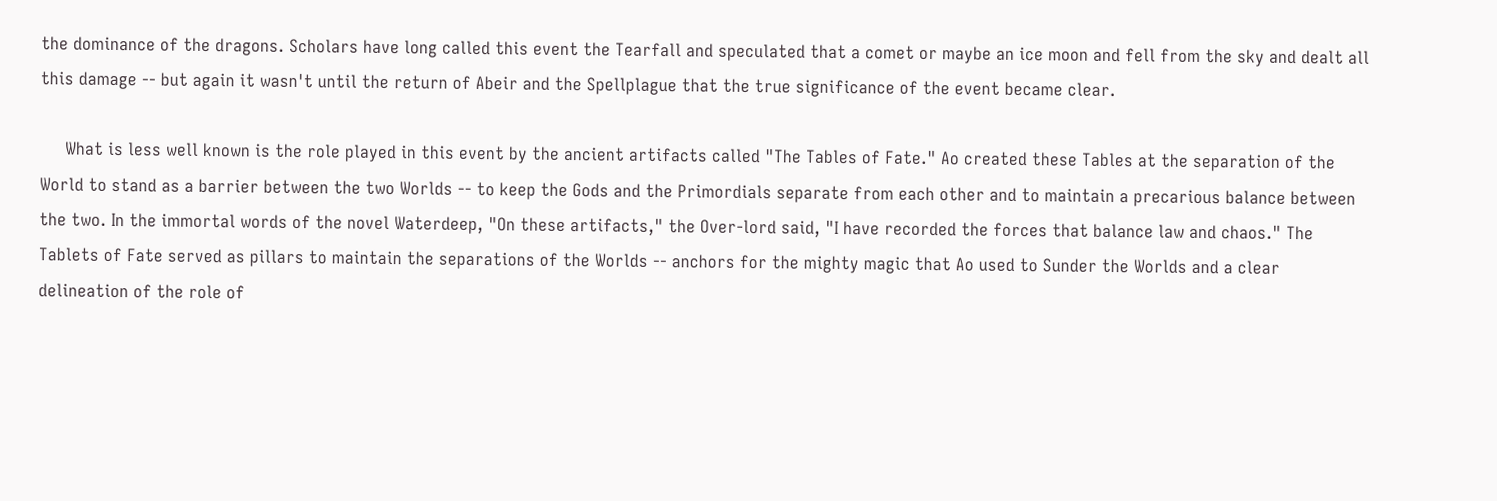the dominance of the dragons. Scholars have long called this event the Tearfall and speculated that a comet or maybe an ice moon and fell from the sky and dealt all this damage -- but again it wasn't until the return of Abeir and the Spellplague that the true significance of the event became clear.

     What is less well known is the role played in this event by the ancient artifacts called "The Tables of Fate." Ao created these Tables at the separation of the World to stand as a barrier between the two Worlds -- to keep the Gods and the Primordials separate from each other and to maintain a precarious balance between the two. In the immortal words of the novel Waterdeep, "On these artifacts," the Over-lord said, "I have recorded the forces that balance law and chaos." The Tablets of Fate served as pillars to maintain the separations of the Worlds -- anchors for the mighty magic that Ao used to Sunder the Worlds and a clear delineation of the role of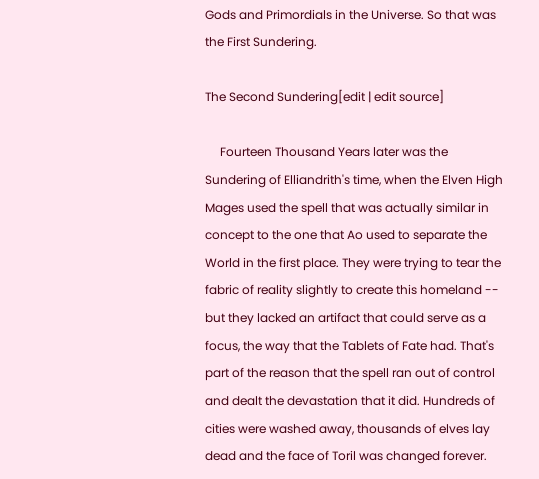Gods and Primordials in the Universe. So that was the First Sundering.

The Second Sundering[edit | edit source]

     Fourteen Thousand Years later was the Sundering of Elliandrith's time, when the Elven High Mages used the spell that was actually similar in concept to the one that Ao used to separate the World in the first place. They were trying to tear the fabric of reality slightly to create this homeland -- but they lacked an artifact that could serve as a focus, the way that the Tablets of Fate had. That's part of the reason that the spell ran out of control and dealt the devastation that it did. Hundreds of cities were washed away, thousands of elves lay dead and the face of Toril was changed forever.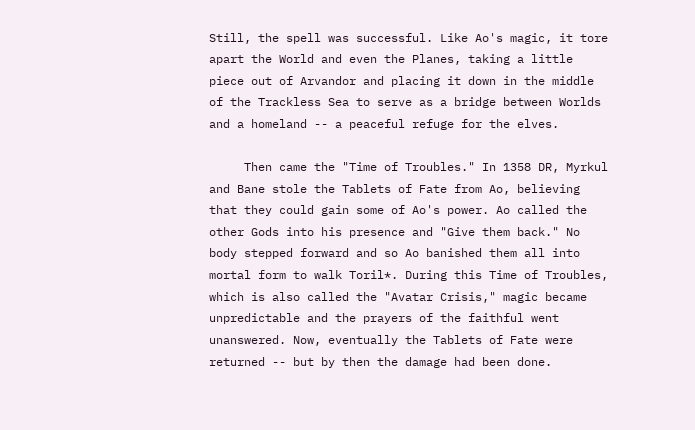Still, the spell was successful. Like Ao's magic, it tore apart the World and even the Planes, taking a little piece out of Arvandor and placing it down in the middle of the Trackless Sea to serve as a bridge between Worlds and a homeland -- a peaceful refuge for the elves.

     Then came the "Time of Troubles." In 1358 DR, Myrkul and Bane stole the Tablets of Fate from Ao, believing that they could gain some of Ao's power. Ao called the other Gods into his presence and "Give them back." No body stepped forward and so Ao banished them all into mortal form to walk Toril*. During this Time of Troubles, which is also called the "Avatar Crisis," magic became unpredictable and the prayers of the faithful went unanswered. Now, eventually the Tablets of Fate were returned -- but by then the damage had been done.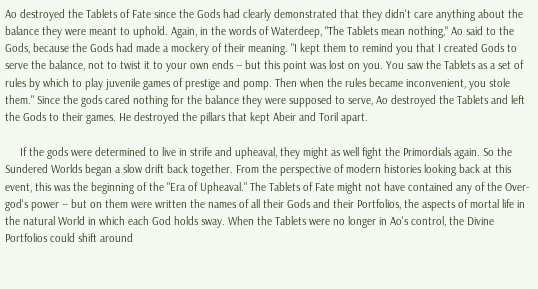Ao destroyed the Tablets of Fate since the Gods had clearly demonstrated that they didn't care anything about the balance they were meant to uphold. Again, in the words of Waterdeep, "The Tablets mean nothing," Ao said to the Gods, because the Gods had made a mockery of their meaning. "I kept them to remind you that I created Gods to serve the balance, not to twist it to your own ends -- but this point was lost on you. You saw the Tablets as a set of rules by which to play juvenile games of prestige and pomp. Then when the rules became inconvenient, you stole them." Since the gods cared nothing for the balance they were supposed to serve, Ao destroyed the Tablets and left the Gods to their games. He destroyed the pillars that kept Abeir and Toril apart.

     If the gods were determined to live in strife and upheaval, they might as well fight the Primordials again. So the Sundered Worlds began a slow drift back together. From the perspective of modern histories looking back at this event, this was the beginning of the "Era of Upheaval." The Tablets of Fate might not have contained any of the Over-god's power -- but on them were written the names of all their Gods and their Portfolios, the aspects of mortal life in the natural World in which each God holds sway. When the Tablets were no longer in Ao's control, the Divine Portfolios could shift around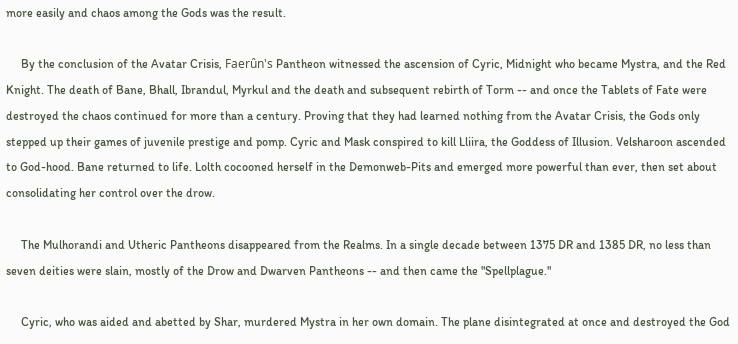more easily and chaos among the Gods was the result.

     By the conclusion of the Avatar Crisis, Faerûn's Pantheon witnessed the ascension of Cyric, Midnight who became Mystra, and the Red Knight. The death of Bane, Bhall, Ibrandul, Myrkul and the death and subsequent rebirth of Torm -- and once the Tablets of Fate were destroyed the chaos continued for more than a century. Proving that they had learned nothing from the Avatar Crisis, the Gods only stepped up their games of juvenile prestige and pomp. Cyric and Mask conspired to kill Lliira, the Goddess of Illusion. Velsharoon ascended to God-hood. Bane returned to life. Lolth cocooned herself in the Demonweb-Pits and emerged more powerful than ever, then set about consolidating her control over the drow.

     The Mulhorandi and Utheric Pantheons disappeared from the Realms. In a single decade between 1375 DR and 1385 DR, no less than seven deities were slain, mostly of the Drow and Dwarven Pantheons -- and then came the "Spellplague."

     Cyric, who was aided and abetted by Shar, murdered Mystra in her own domain. The plane disintegrated at once and destroyed the God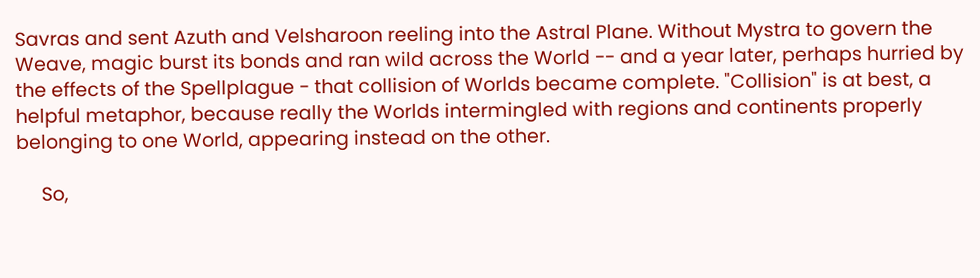Savras and sent Azuth and Velsharoon reeling into the Astral Plane. Without Mystra to govern the Weave, magic burst its bonds and ran wild across the World -- and a year later, perhaps hurried by the effects of the Spellplague - that collision of Worlds became complete. "Collision" is at best, a helpful metaphor, because really the Worlds intermingled with regions and continents properly belonging to one World, appearing instead on the other.

     So,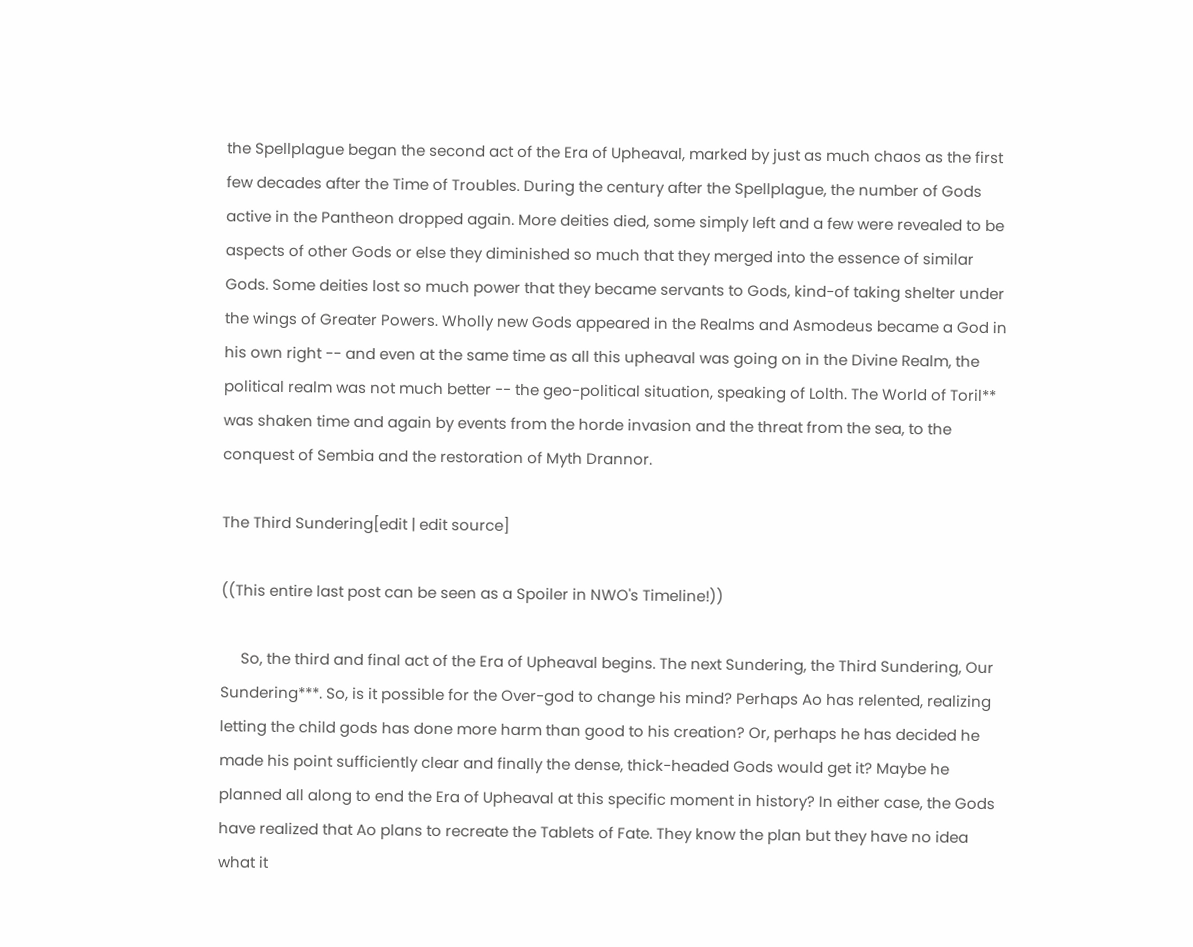the Spellplague began the second act of the Era of Upheaval, marked by just as much chaos as the first few decades after the Time of Troubles. During the century after the Spellplague, the number of Gods active in the Pantheon dropped again. More deities died, some simply left and a few were revealed to be aspects of other Gods or else they diminished so much that they merged into the essence of similar Gods. Some deities lost so much power that they became servants to Gods, kind-of taking shelter under the wings of Greater Powers. Wholly new Gods appeared in the Realms and Asmodeus became a God in his own right -- and even at the same time as all this upheaval was going on in the Divine Realm, the political realm was not much better -- the geo-political situation, speaking of Lolth. The World of Toril** was shaken time and again by events from the horde invasion and the threat from the sea, to the conquest of Sembia and the restoration of Myth Drannor.

The Third Sundering[edit | edit source]

((This entire last post can be seen as a Spoiler in NWO's Timeline!))

     So, the third and final act of the Era of Upheaval begins. The next Sundering, the Third Sundering, Our Sundering***. So, is it possible for the Over-god to change his mind? Perhaps Ao has relented, realizing letting the child gods has done more harm than good to his creation? Or, perhaps he has decided he made his point sufficiently clear and finally the dense, thick-headed Gods would get it? Maybe he planned all along to end the Era of Upheaval at this specific moment in history? In either case, the Gods have realized that Ao plans to recreate the Tablets of Fate. They know the plan but they have no idea what it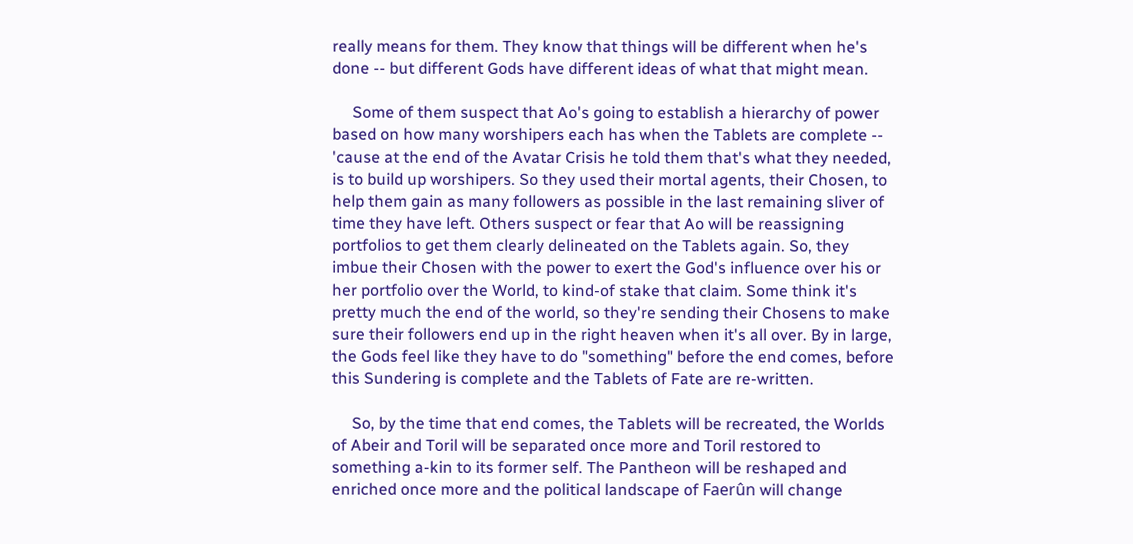really means for them. They know that things will be different when he's done -- but different Gods have different ideas of what that might mean.

     Some of them suspect that Ao's going to establish a hierarchy of power based on how many worshipers each has when the Tablets are complete -- 'cause at the end of the Avatar Crisis he told them that's what they needed, is to build up worshipers. So they used their mortal agents, their Chosen, to help them gain as many followers as possible in the last remaining sliver of time they have left. Others suspect or fear that Ao will be reassigning portfolios to get them clearly delineated on the Tablets again. So, they imbue their Chosen with the power to exert the God's influence over his or her portfolio over the World, to kind-of stake that claim. Some think it's pretty much the end of the world, so they're sending their Chosens to make sure their followers end up in the right heaven when it's all over. By in large, the Gods feel like they have to do "something" before the end comes, before this Sundering is complete and the Tablets of Fate are re-written.

     So, by the time that end comes, the Tablets will be recreated, the Worlds of Abeir and Toril will be separated once more and Toril restored to something a-kin to its former self. The Pantheon will be reshaped and enriched once more and the political landscape of Faerûn will change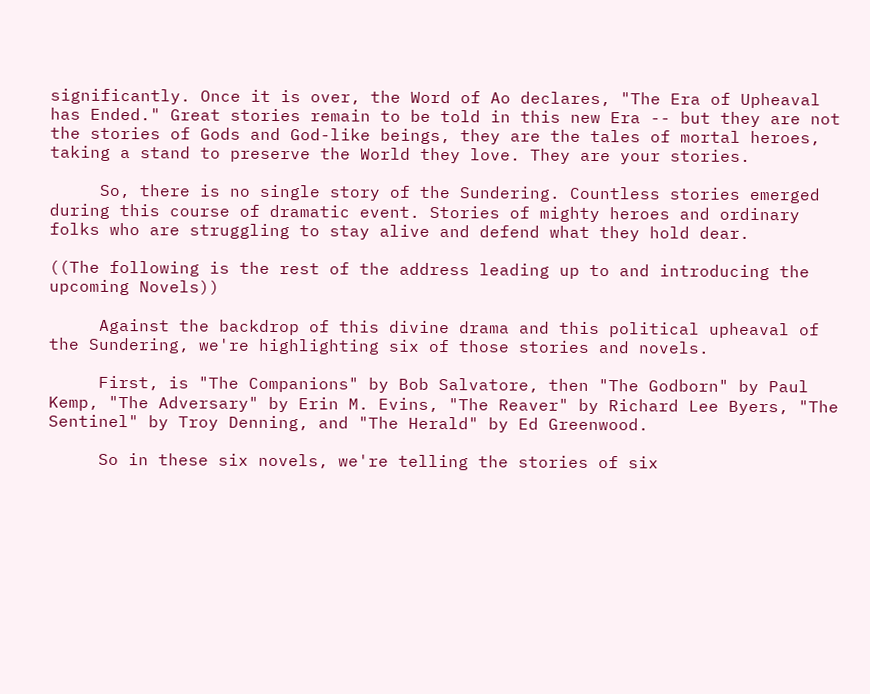significantly. Once it is over, the Word of Ao declares, "The Era of Upheaval has Ended." Great stories remain to be told in this new Era -- but they are not the stories of Gods and God-like beings, they are the tales of mortal heroes, taking a stand to preserve the World they love. They are your stories.

     So, there is no single story of the Sundering. Countless stories emerged during this course of dramatic event. Stories of mighty heroes and ordinary folks who are struggling to stay alive and defend what they hold dear.

((The following is the rest of the address leading up to and introducing the upcoming Novels))

     Against the backdrop of this divine drama and this political upheaval of the Sundering, we're highlighting six of those stories and novels.

     First, is "The Companions" by Bob Salvatore, then "The Godborn" by Paul Kemp, "The Adversary" by Erin M. Evins, "The Reaver" by Richard Lee Byers, "The Sentinel" by Troy Denning, and "The Herald" by Ed Greenwood.

     So in these six novels, we're telling the stories of six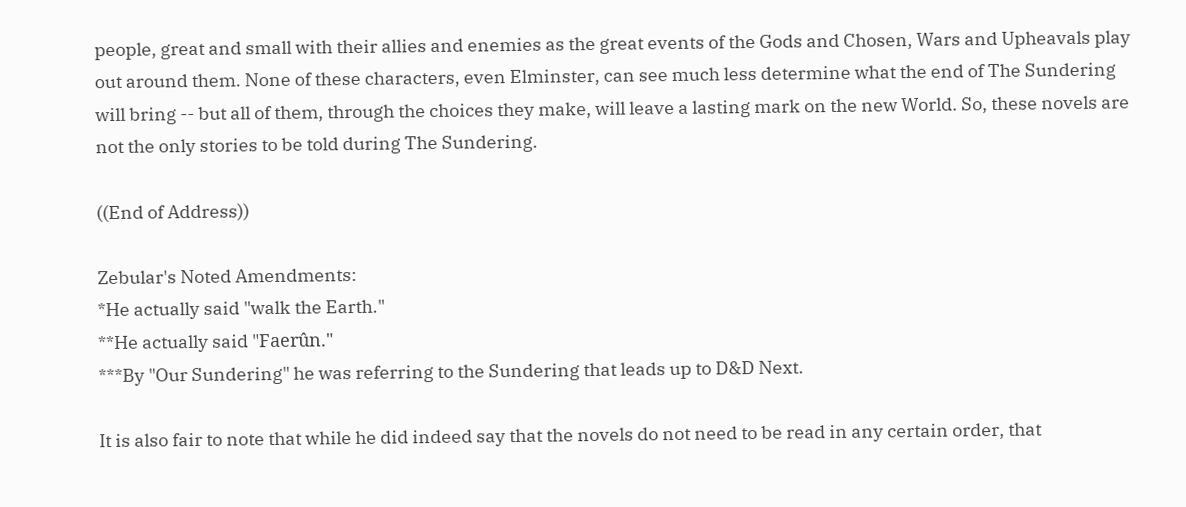people, great and small with their allies and enemies as the great events of the Gods and Chosen, Wars and Upheavals play out around them. None of these characters, even Elminster, can see much less determine what the end of The Sundering will bring -- but all of them, through the choices they make, will leave a lasting mark on the new World. So, these novels are not the only stories to be told during The Sundering.

((End of Address))

Zebular's Noted Amendments:
*He actually said "walk the Earth."
**He actually said "Faerûn."
***By "Our Sundering" he was referring to the Sundering that leads up to D&D Next.

It is also fair to note that while he did indeed say that the novels do not need to be read in any certain order, that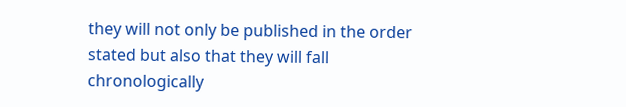they will not only be published in the order stated but also that they will fall chronologically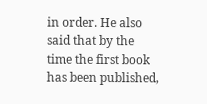in order. He also said that by the time the first book has been published,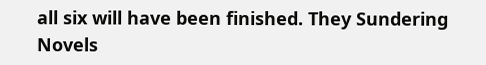all six will have been finished. They Sundering Novels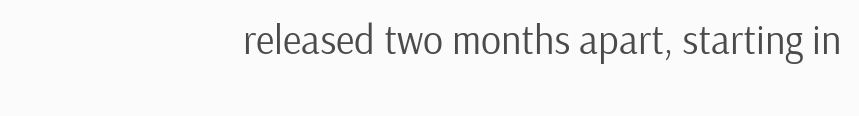released two months apart, starting in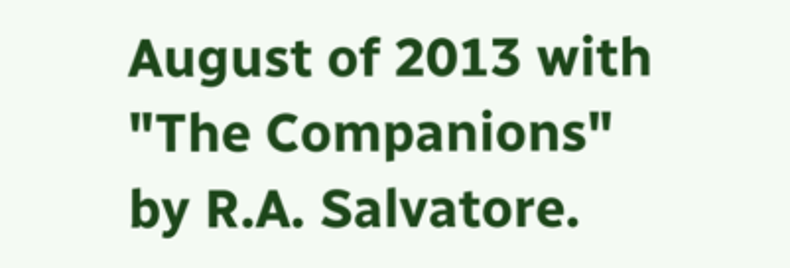August of 2013 with "The Companions" by R.A. Salvatore.